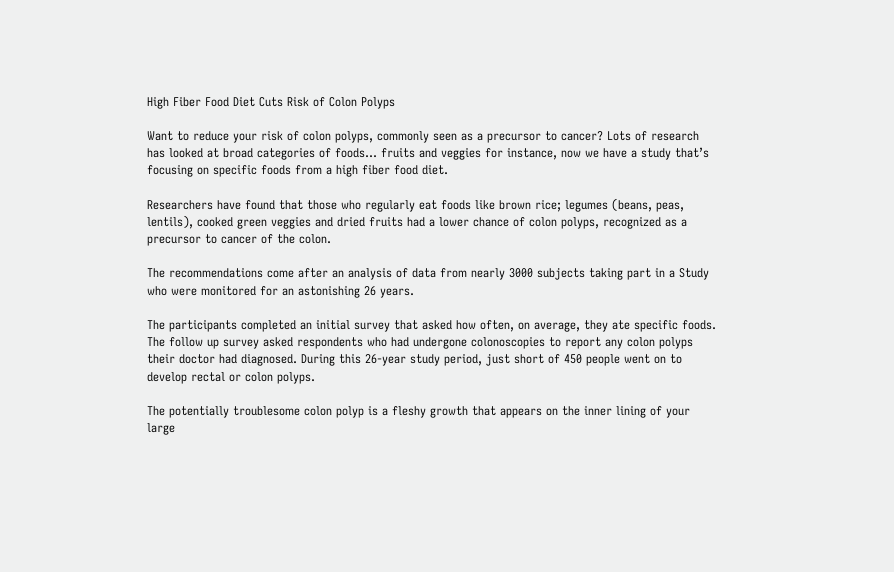High Fiber Food Diet Cuts Risk of Colon Polyps

Want to reduce your risk of colon polyps, commonly seen as a precursor to cancer? Lots of research has looked at broad categories of foods… fruits and veggies for instance, now we have a study that’s focusing on specific foods from a high fiber food diet.

Researchers have found that those who regularly eat foods like brown rice; legumes (beans, peas, lentils), cooked green veggies and dried fruits had a lower chance of colon polyps, recognized as a precursor to cancer of the colon.

The recommendations come after an analysis of data from nearly 3000 subjects taking part in a Study who were monitored for an astonishing 26 years.

The participants completed an initial survey that asked how often, on average, they ate specific foods. The follow up survey asked respondents who had undergone colonoscopies to report any colon polyps their doctor had diagnosed. During this 26-year study period, just short of 450 people went on to develop rectal or colon polyps.

The potentially troublesome colon polyp is a fleshy growth that appears on the inner lining of your large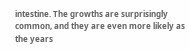intestine. The growths are surprisingly common, and they are even more likely as the years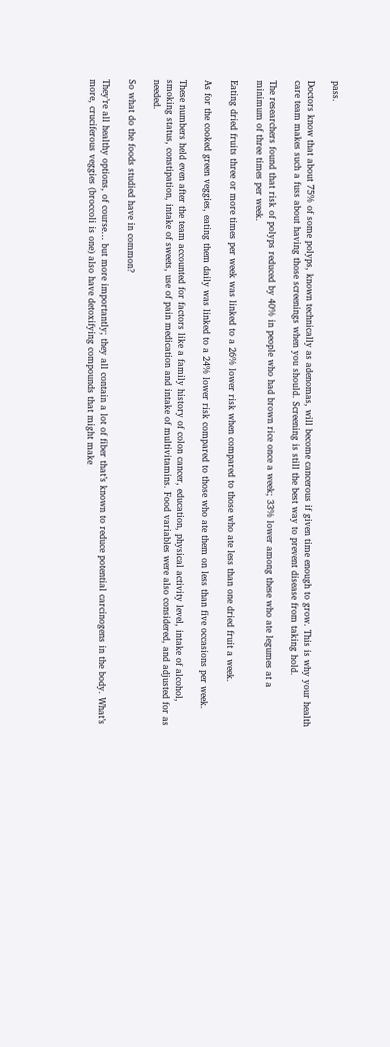pass.

Doctors know that about 75% of some polyps, known technically as adenomas, will become cancerous if given time enough to grow. This is why your health care team makes such a fuss about having those screenings when you should. Screening is still the best way to prevent disease from taking hold.

The researchers found that risk of polyps reduced by 40% in people who had brown rice once a week; 33% lower among these who ate legumes at a minimum of three times per week.

Eating dried fruits three or more times per week was linked to a 26% lower risk when compared to those who ate less than one dried fruit a week.

As for the cooked green veggies, eating them daily was linked to a 24% lower risk compared to those who ate them on less than five occasions per week.

These numbers held even after the team accounted for factors like a family history of colon cancer, education, physical activity level, intake of alcohol, smoking status, constipation, intake of sweets, use of pain medication and intake of multivitamins. Food variables were also considered, and adjusted for as needed.

So what do the foods studied have in common?

They’re all healthy options, of course… but more importantly; they all contain a lot of fiber that’s known to reduce potential carcinogens in the body. What’s more, cruciferous veggies (broccoli is one) also have detoxifying compounds that might make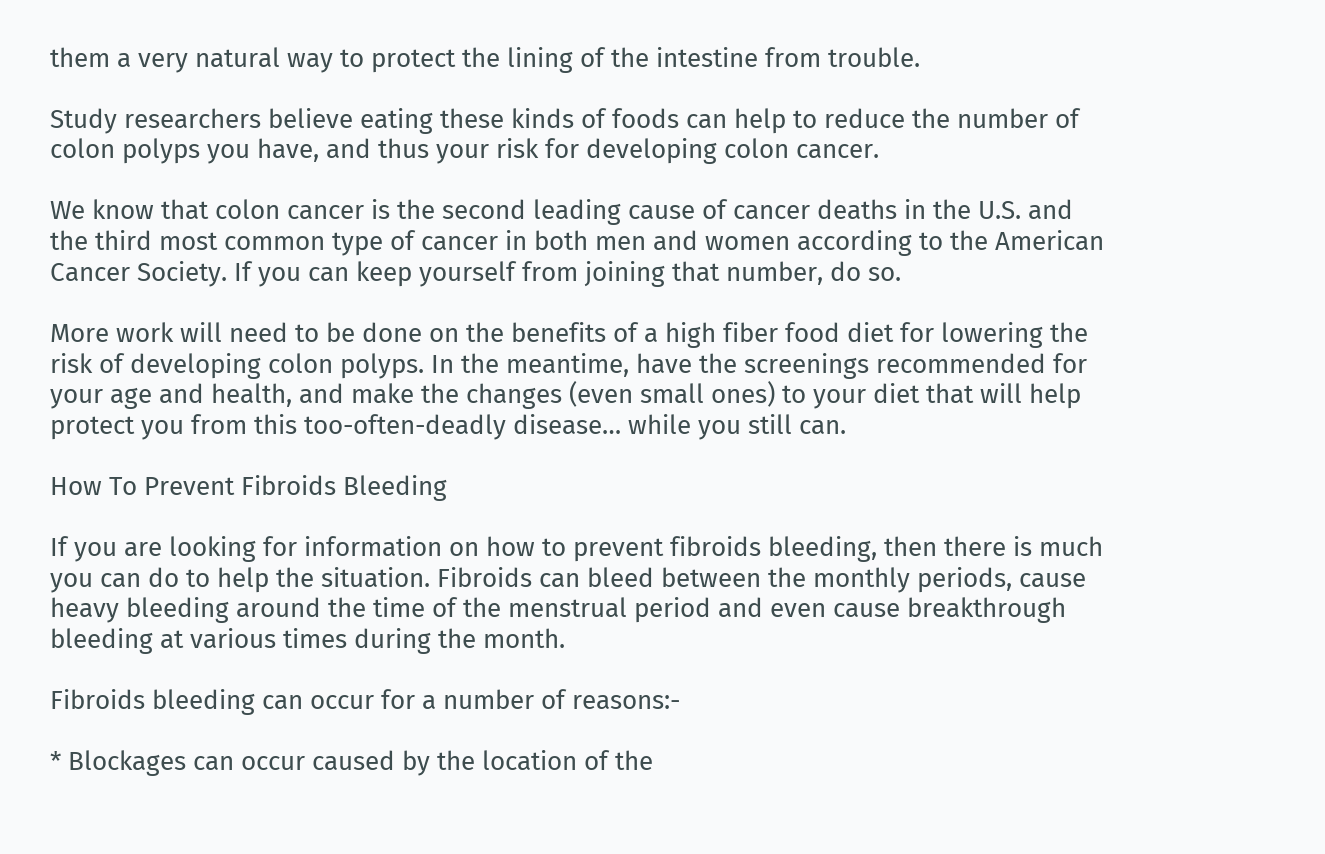them a very natural way to protect the lining of the intestine from trouble.

Study researchers believe eating these kinds of foods can help to reduce the number of colon polyps you have, and thus your risk for developing colon cancer.

We know that colon cancer is the second leading cause of cancer deaths in the U.S. and the third most common type of cancer in both men and women according to the American Cancer Society. If you can keep yourself from joining that number, do so.

More work will need to be done on the benefits of a high fiber food diet for lowering the risk of developing colon polyps. In the meantime, have the screenings recommended for your age and health, and make the changes (even small ones) to your diet that will help protect you from this too-often-deadly disease… while you still can.

How To Prevent Fibroids Bleeding

If you are looking for information on how to prevent fibroids bleeding, then there is much you can do to help the situation. Fibroids can bleed between the monthly periods, cause heavy bleeding around the time of the menstrual period and even cause breakthrough bleeding at various times during the month.

Fibroids bleeding can occur for a number of reasons:-

* Blockages can occur caused by the location of the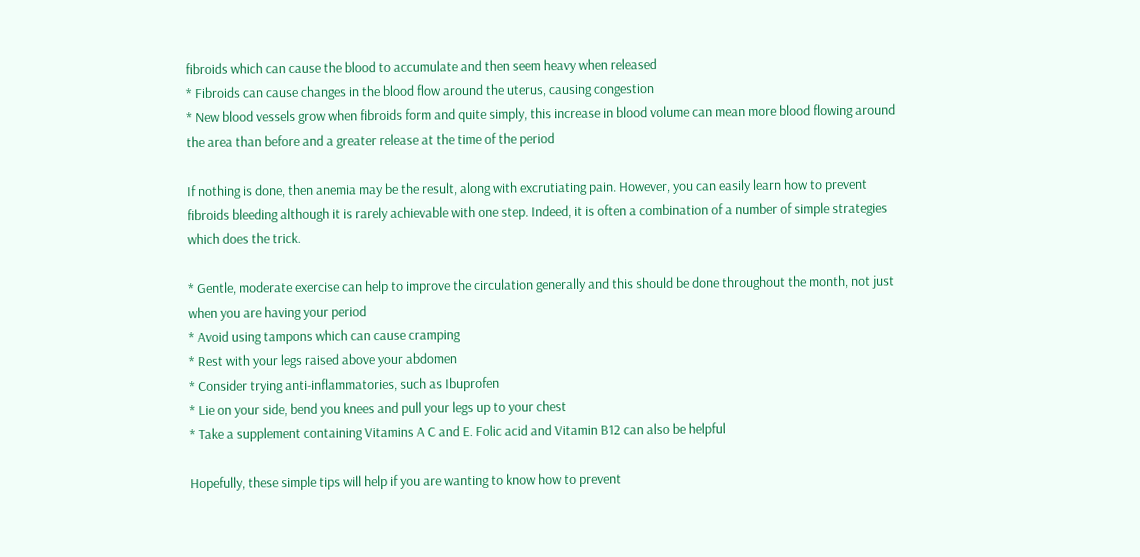fibroids which can cause the blood to accumulate and then seem heavy when released
* Fibroids can cause changes in the blood flow around the uterus, causing congestion
* New blood vessels grow when fibroids form and quite simply, this increase in blood volume can mean more blood flowing around the area than before and a greater release at the time of the period

If nothing is done, then anemia may be the result, along with excrutiating pain. However, you can easily learn how to prevent fibroids bleeding although it is rarely achievable with one step. Indeed, it is often a combination of a number of simple strategies which does the trick.

* Gentle, moderate exercise can help to improve the circulation generally and this should be done throughout the month, not just when you are having your period
* Avoid using tampons which can cause cramping
* Rest with your legs raised above your abdomen
* Consider trying anti-inflammatories, such as Ibuprofen
* Lie on your side, bend you knees and pull your legs up to your chest
* Take a supplement containing Vitamins A C and E. Folic acid and Vitamin B12 can also be helpful

Hopefully, these simple tips will help if you are wanting to know how to prevent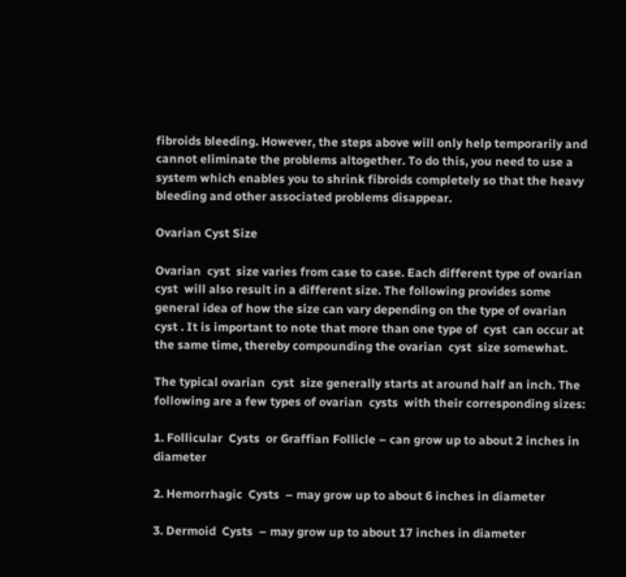fibroids bleeding. However, the steps above will only help temporarily and cannot eliminate the problems altogether. To do this, you need to use a system which enables you to shrink fibroids completely so that the heavy bleeding and other associated problems disappear.

Ovarian Cyst Size

Ovarian  cyst  size varies from case to case. Each different type of ovarian  cyst  will also result in a different size. The following provides some general idea of how the size can vary depending on the type of ovarian  cyst . It is important to note that more than one type of  cyst  can occur at the same time, thereby compounding the ovarian  cyst  size somewhat.

The typical ovarian  cyst  size generally starts at around half an inch. The following are a few types of ovarian  cysts  with their corresponding sizes:

1. Follicular  Cysts  or Graffian Follicle – can grow up to about 2 inches in diameter

2. Hemorrhagic  Cysts  – may grow up to about 6 inches in diameter

3. Dermoid  Cysts  – may grow up to about 17 inches in diameter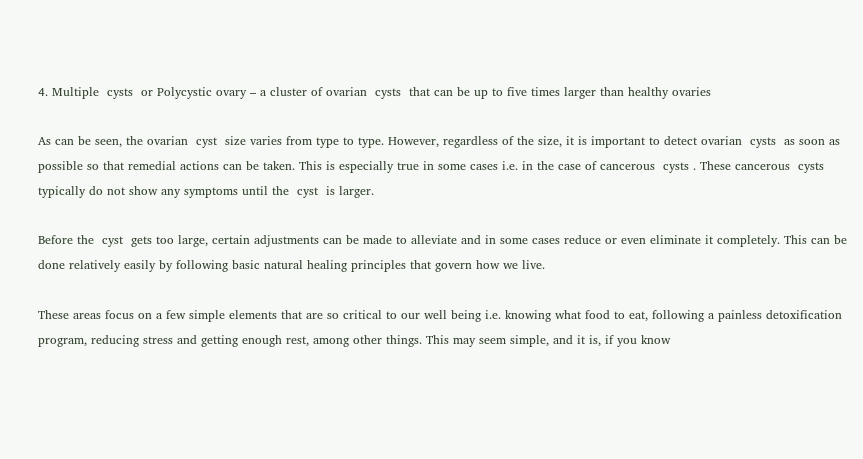4. Multiple  cysts  or Polycystic ovary – a cluster of ovarian  cysts  that can be up to five times larger than healthy ovaries

As can be seen, the ovarian  cyst  size varies from type to type. However, regardless of the size, it is important to detect ovarian  cysts  as soon as possible so that remedial actions can be taken. This is especially true in some cases i.e. in the case of cancerous  cysts . These cancerous  cysts  typically do not show any symptoms until the  cyst  is larger.

Before the  cyst  gets too large, certain adjustments can be made to alleviate and in some cases reduce or even eliminate it completely. This can be done relatively easily by following basic natural healing principles that govern how we live.

These areas focus on a few simple elements that are so critical to our well being i.e. knowing what food to eat, following a painless detoxification program, reducing stress and getting enough rest, among other things. This may seem simple, and it is, if you know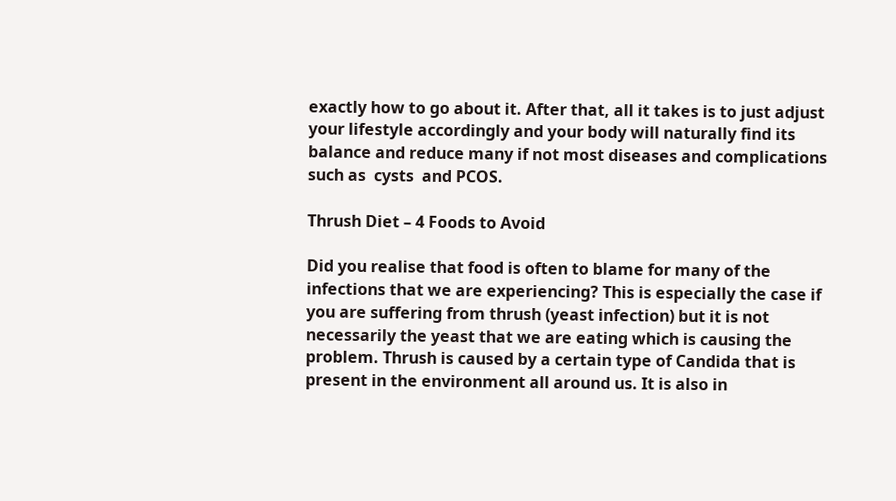exactly how to go about it. After that, all it takes is to just adjust your lifestyle accordingly and your body will naturally find its balance and reduce many if not most diseases and complications such as  cysts  and PCOS.

Thrush Diet – 4 Foods to Avoid

Did you realise that food is often to blame for many of the infections that we are experiencing? This is especially the case if you are suffering from thrush (yeast infection) but it is not necessarily the yeast that we are eating which is causing the problem. Thrush is caused by a certain type of Candida that is present in the environment all around us. It is also in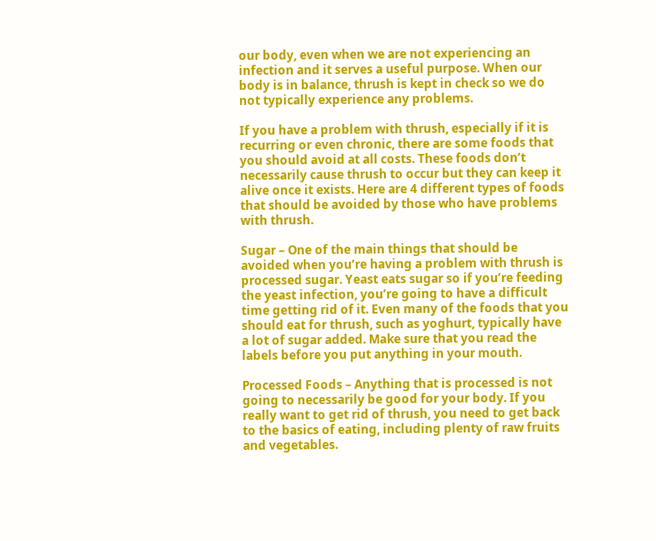our body, even when we are not experiencing an infection and it serves a useful purpose. When our body is in balance, thrush is kept in check so we do not typically experience any problems.

If you have a problem with thrush, especially if it is recurring or even chronic, there are some foods that you should avoid at all costs. These foods don’t necessarily cause thrush to occur but they can keep it alive once it exists. Here are 4 different types of foods that should be avoided by those who have problems with thrush.

Sugar – One of the main things that should be avoided when you’re having a problem with thrush is processed sugar. Yeast eats sugar so if you’re feeding the yeast infection, you’re going to have a difficult time getting rid of it. Even many of the foods that you should eat for thrush, such as yoghurt, typically have a lot of sugar added. Make sure that you read the labels before you put anything in your mouth.

Processed Foods – Anything that is processed is not going to necessarily be good for your body. If you really want to get rid of thrush, you need to get back to the basics of eating, including plenty of raw fruits and vegetables.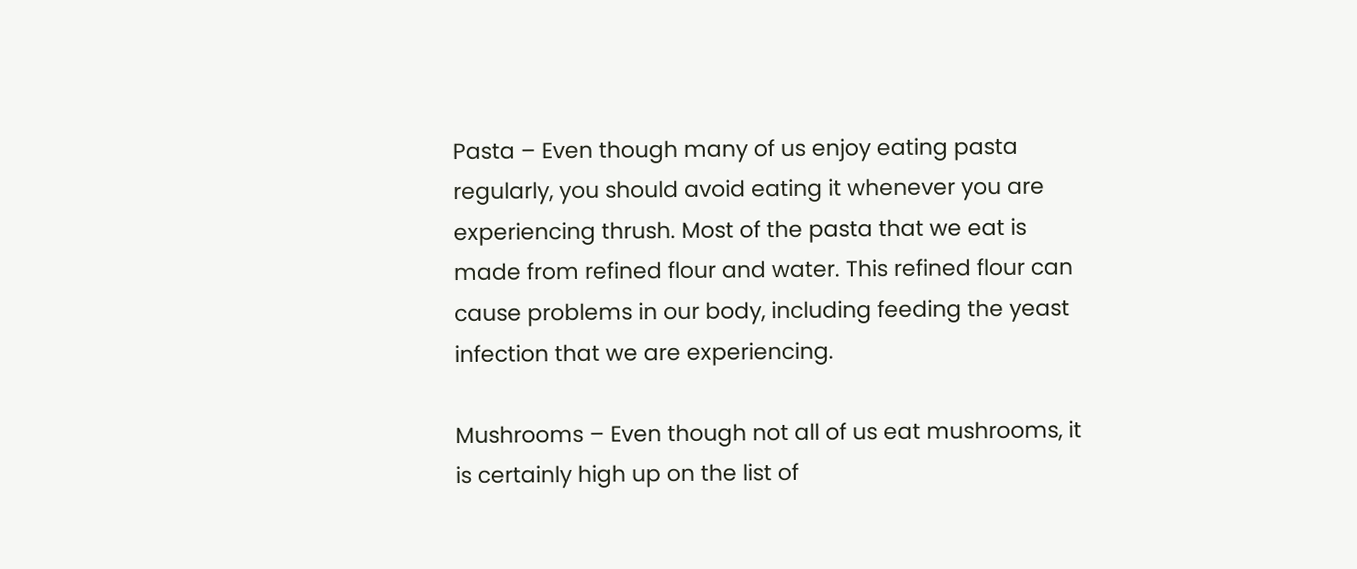Pasta – Even though many of us enjoy eating pasta regularly, you should avoid eating it whenever you are experiencing thrush. Most of the pasta that we eat is made from refined flour and water. This refined flour can cause problems in our body, including feeding the yeast infection that we are experiencing.

Mushrooms – Even though not all of us eat mushrooms, it is certainly high up on the list of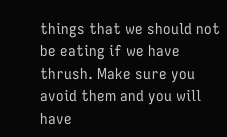things that we should not be eating if we have thrush. Make sure you avoid them and you will have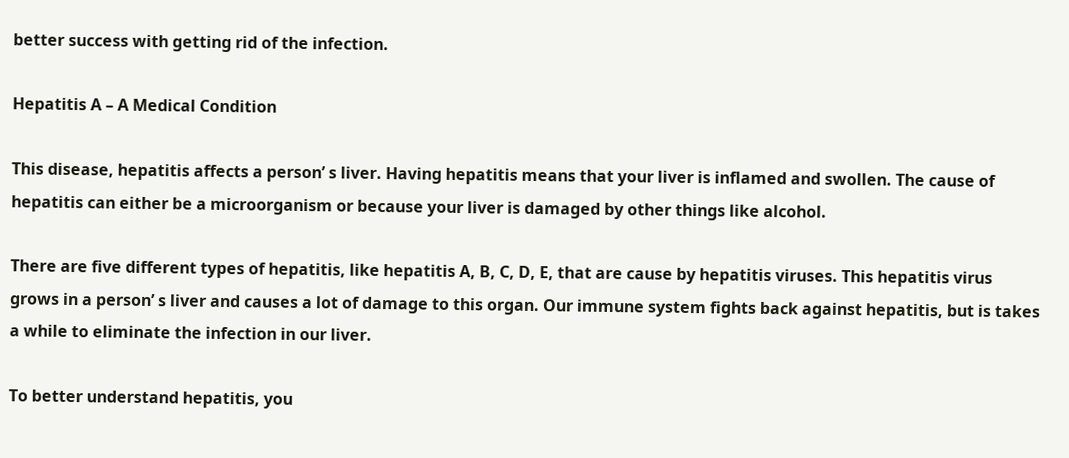better success with getting rid of the infection.

Hepatitis A – A Medical Condition

This disease, hepatitis affects a person’ s liver. Having hepatitis means that your liver is inflamed and swollen. The cause of hepatitis can either be a microorganism or because your liver is damaged by other things like alcohol.

There are five different types of hepatitis, like hepatitis A, B, C, D, E, that are cause by hepatitis viruses. This hepatitis virus grows in a person’ s liver and causes a lot of damage to this organ. Our immune system fights back against hepatitis, but is takes a while to eliminate the infection in our liver.

To better understand hepatitis, you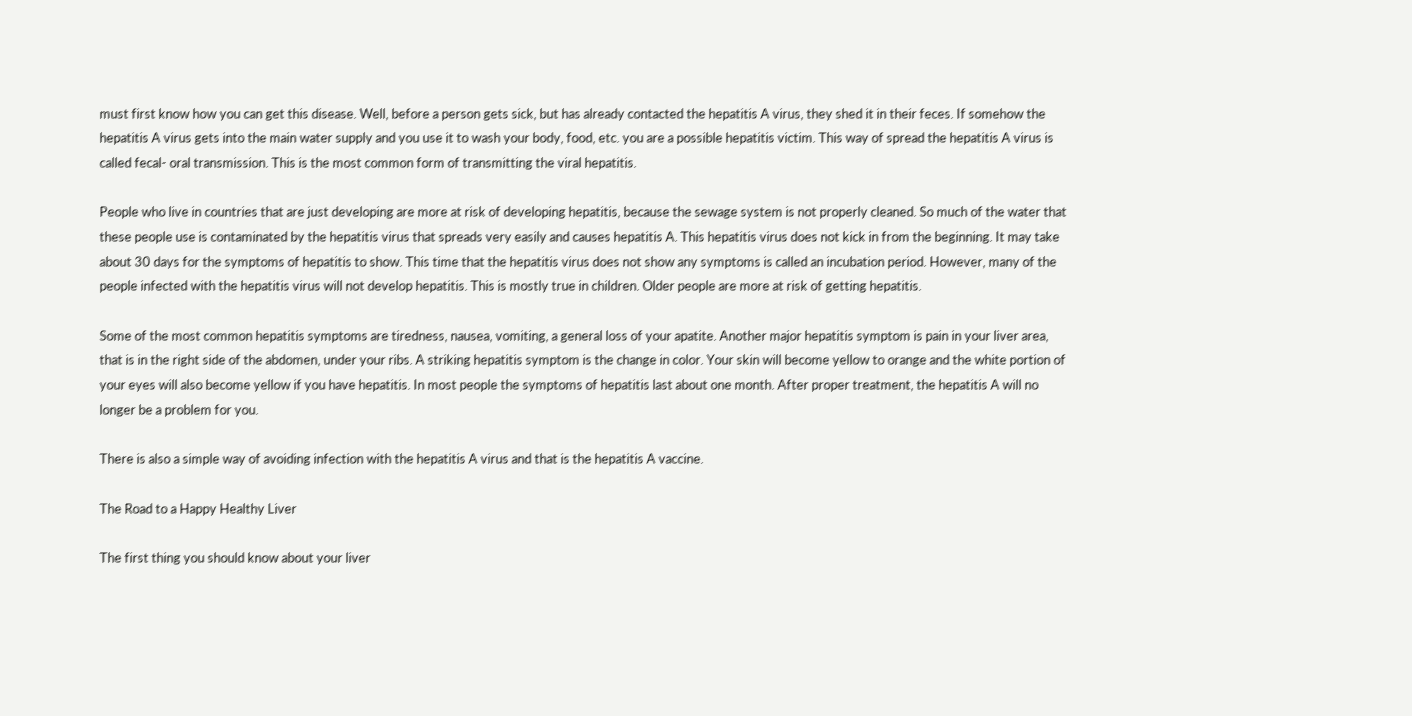must first know how you can get this disease. Well, before a person gets sick, but has already contacted the hepatitis A virus, they shed it in their feces. If somehow the hepatitis A virus gets into the main water supply and you use it to wash your body, food, etc. you are a possible hepatitis victim. This way of spread the hepatitis A virus is called fecal- oral transmission. This is the most common form of transmitting the viral hepatitis.

People who live in countries that are just developing are more at risk of developing hepatitis, because the sewage system is not properly cleaned. So much of the water that these people use is contaminated by the hepatitis virus that spreads very easily and causes hepatitis A. This hepatitis virus does not kick in from the beginning. It may take about 30 days for the symptoms of hepatitis to show. This time that the hepatitis virus does not show any symptoms is called an incubation period. However, many of the people infected with the hepatitis virus will not develop hepatitis. This is mostly true in children. Older people are more at risk of getting hepatitis.

Some of the most common hepatitis symptoms are tiredness, nausea, vomiting, a general loss of your apatite. Another major hepatitis symptom is pain in your liver area, that is in the right side of the abdomen, under your ribs. A striking hepatitis symptom is the change in color. Your skin will become yellow to orange and the white portion of your eyes will also become yellow if you have hepatitis. In most people the symptoms of hepatitis last about one month. After proper treatment, the hepatitis A will no longer be a problem for you.

There is also a simple way of avoiding infection with the hepatitis A virus and that is the hepatitis A vaccine.

The Road to a Happy Healthy Liver

The first thing you should know about your liver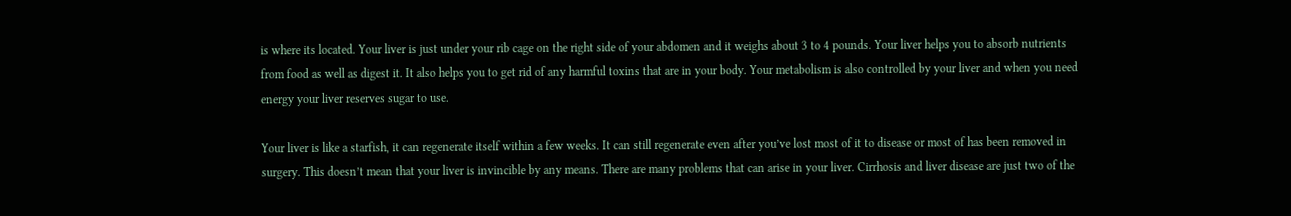is where its located. Your liver is just under your rib cage on the right side of your abdomen and it weighs about 3 to 4 pounds. Your liver helps you to absorb nutrients from food as well as digest it. It also helps you to get rid of any harmful toxins that are in your body. Your metabolism is also controlled by your liver and when you need energy your liver reserves sugar to use.

Your liver is like a starfish, it can regenerate itself within a few weeks. It can still regenerate even after you’ve lost most of it to disease or most of has been removed in surgery. This doesn’t mean that your liver is invincible by any means. There are many problems that can arise in your liver. Cirrhosis and liver disease are just two of the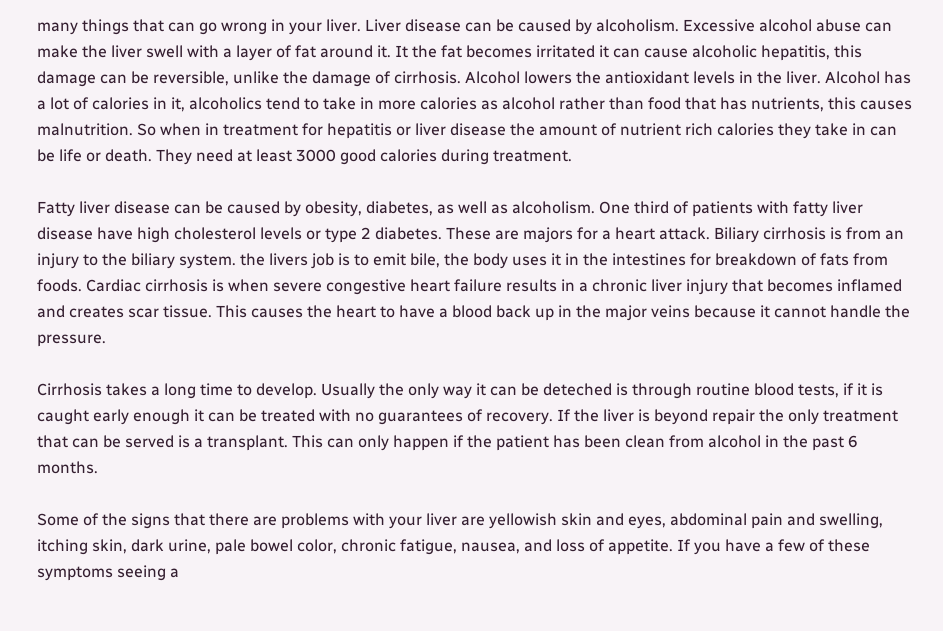many things that can go wrong in your liver. Liver disease can be caused by alcoholism. Excessive alcohol abuse can make the liver swell with a layer of fat around it. It the fat becomes irritated it can cause alcoholic hepatitis, this damage can be reversible, unlike the damage of cirrhosis. Alcohol lowers the antioxidant levels in the liver. Alcohol has a lot of calories in it, alcoholics tend to take in more calories as alcohol rather than food that has nutrients, this causes malnutrition. So when in treatment for hepatitis or liver disease the amount of nutrient rich calories they take in can be life or death. They need at least 3000 good calories during treatment.

Fatty liver disease can be caused by obesity, diabetes, as well as alcoholism. One third of patients with fatty liver disease have high cholesterol levels or type 2 diabetes. These are majors for a heart attack. Biliary cirrhosis is from an injury to the biliary system. the livers job is to emit bile, the body uses it in the intestines for breakdown of fats from foods. Cardiac cirrhosis is when severe congestive heart failure results in a chronic liver injury that becomes inflamed and creates scar tissue. This causes the heart to have a blood back up in the major veins because it cannot handle the pressure.

Cirrhosis takes a long time to develop. Usually the only way it can be deteched is through routine blood tests, if it is caught early enough it can be treated with no guarantees of recovery. If the liver is beyond repair the only treatment that can be served is a transplant. This can only happen if the patient has been clean from alcohol in the past 6 months.

Some of the signs that there are problems with your liver are yellowish skin and eyes, abdominal pain and swelling, itching skin, dark urine, pale bowel color, chronic fatigue, nausea, and loss of appetite. If you have a few of these symptoms seeing a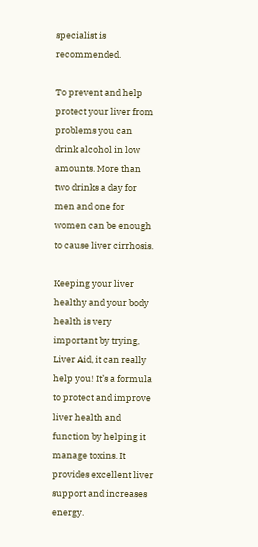specialist is recommended.

To prevent and help protect your liver from problems you can drink alcohol in low amounts. More than two drinks a day for men and one for women can be enough to cause liver cirrhosis.

Keeping your liver healthy and your body health is very important by trying, Liver Aid, it can really help you! It’s a formula to protect and improve liver health and function by helping it manage toxins. It provides excellent liver support and increases energy.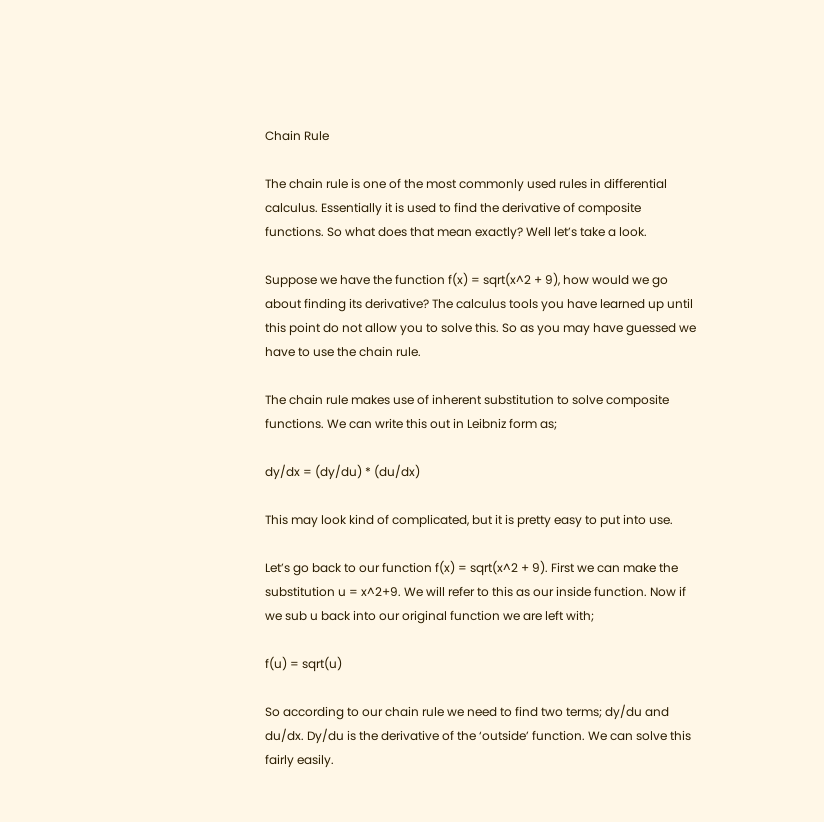Chain Rule

The chain rule is one of the most commonly used rules in differential calculus. Essentially it is used to find the derivative of composite functions. So what does that mean exactly? Well let’s take a look.

Suppose we have the function f(x) = sqrt(x^2 + 9), how would we go about finding its derivative? The calculus tools you have learned up until this point do not allow you to solve this. So as you may have guessed we have to use the chain rule.

The chain rule makes use of inherent substitution to solve composite functions. We can write this out in Leibniz form as;

dy/dx = (dy/du) * (du/dx)

This may look kind of complicated, but it is pretty easy to put into use.

Let’s go back to our function f(x) = sqrt(x^2 + 9). First we can make the substitution u = x^2+9. We will refer to this as our inside function. Now if we sub u back into our original function we are left with;

f(u) = sqrt(u)

So according to our chain rule we need to find two terms; dy/du and du/dx. Dy/du is the derivative of the ‘outside’ function. We can solve this fairly easily.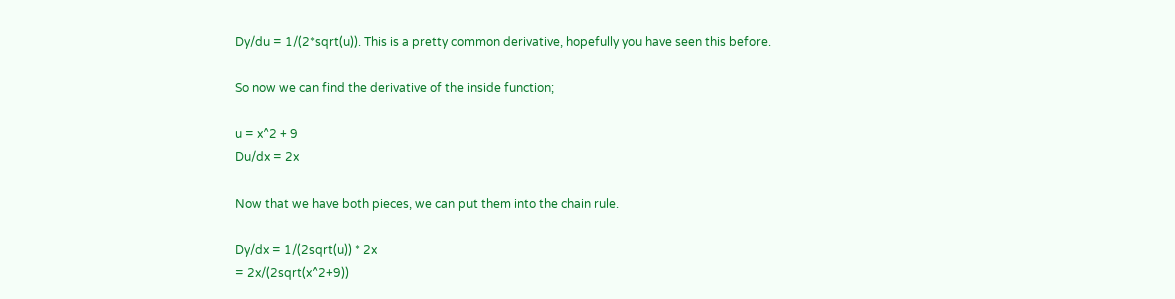Dy/du = 1/(2*sqrt(u)). This is a pretty common derivative, hopefully you have seen this before.

So now we can find the derivative of the inside function;

u = x^2 + 9
Du/dx = 2x

Now that we have both pieces, we can put them into the chain rule.

Dy/dx = 1/(2sqrt(u)) * 2x
= 2x/(2sqrt(x^2+9))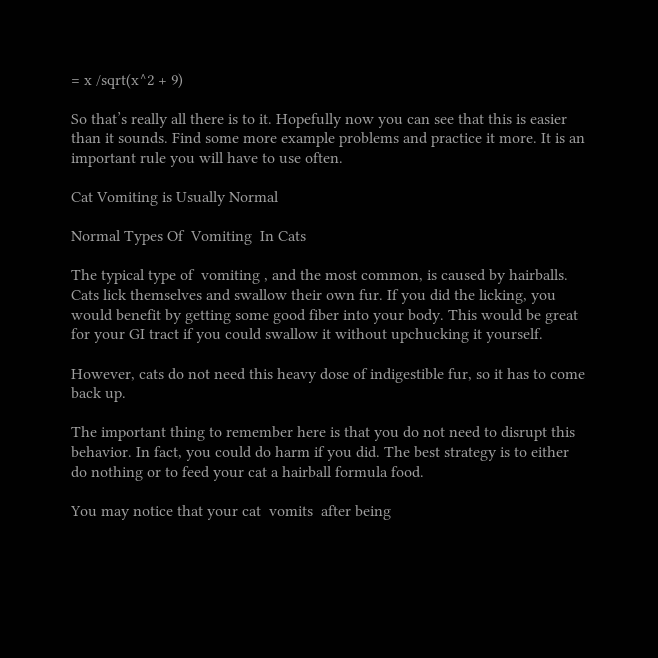= x /sqrt(x^2 + 9)

So that’s really all there is to it. Hopefully now you can see that this is easier than it sounds. Find some more example problems and practice it more. It is an important rule you will have to use often.

Cat Vomiting is Usually Normal

Normal Types Of  Vomiting  In Cats

The typical type of  vomiting , and the most common, is caused by hairballs. Cats lick themselves and swallow their own fur. If you did the licking, you would benefit by getting some good fiber into your body. This would be great for your GI tract if you could swallow it without upchucking it yourself.

However, cats do not need this heavy dose of indigestible fur, so it has to come back up.

The important thing to remember here is that you do not need to disrupt this behavior. In fact, you could do harm if you did. The best strategy is to either do nothing or to feed your cat a hairball formula food.

You may notice that your cat  vomits  after being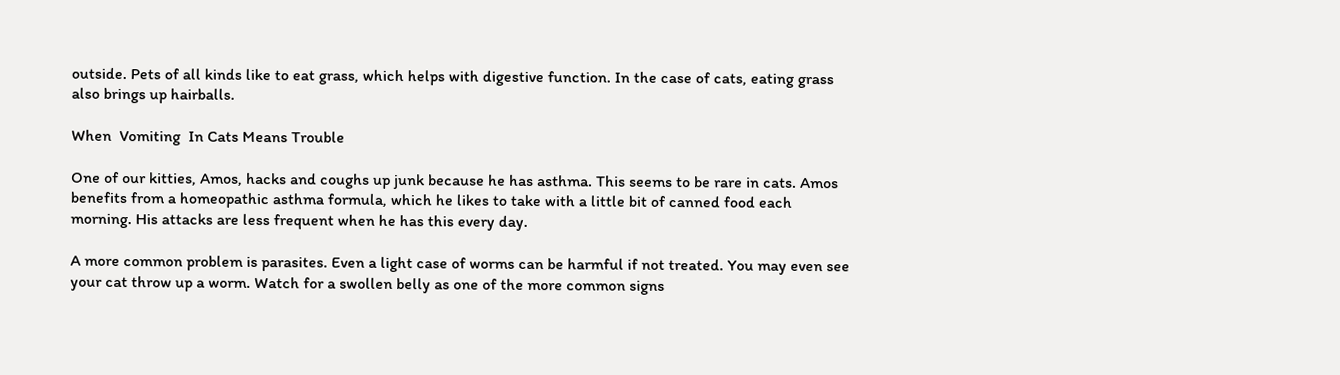outside. Pets of all kinds like to eat grass, which helps with digestive function. In the case of cats, eating grass also brings up hairballs.

When  Vomiting  In Cats Means Trouble

One of our kitties, Amos, hacks and coughs up junk because he has asthma. This seems to be rare in cats. Amos benefits from a homeopathic asthma formula, which he likes to take with a little bit of canned food each morning. His attacks are less frequent when he has this every day.

A more common problem is parasites. Even a light case of worms can be harmful if not treated. You may even see your cat throw up a worm. Watch for a swollen belly as one of the more common signs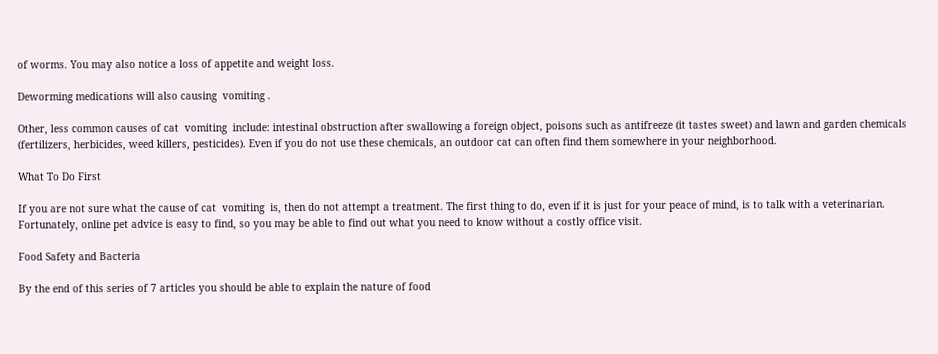of worms. You may also notice a loss of appetite and weight loss.

Deworming medications will also causing  vomiting .

Other, less common causes of cat  vomiting  include: intestinal obstruction after swallowing a foreign object, poisons such as antifreeze (it tastes sweet) and lawn and garden chemicals (fertilizers, herbicides, weed killers, pesticides). Even if you do not use these chemicals, an outdoor cat can often find them somewhere in your neighborhood.

What To Do First

If you are not sure what the cause of cat  vomiting  is, then do not attempt a treatment. The first thing to do, even if it is just for your peace of mind, is to talk with a veterinarian. Fortunately, online pet advice is easy to find, so you may be able to find out what you need to know without a costly office visit.

Food Safety and Bacteria

By the end of this series of 7 articles you should be able to explain the nature of food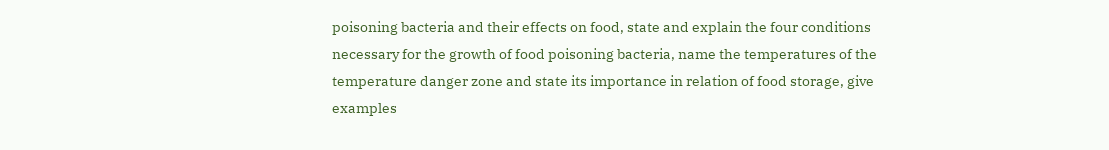poisoning bacteria and their effects on food, state and explain the four conditions necessary for the growth of food poisoning bacteria, name the temperatures of the temperature danger zone and state its importance in relation of food storage, give examples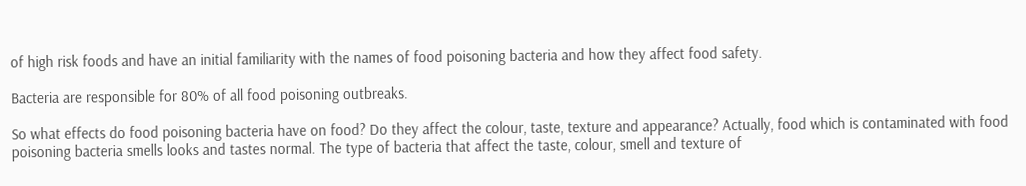of high risk foods and have an initial familiarity with the names of food poisoning bacteria and how they affect food safety.

Bacteria are responsible for 80% of all food poisoning outbreaks.

So what effects do food poisoning bacteria have on food? Do they affect the colour, taste, texture and appearance? Actually, food which is contaminated with food poisoning bacteria smells looks and tastes normal. The type of bacteria that affect the taste, colour, smell and texture of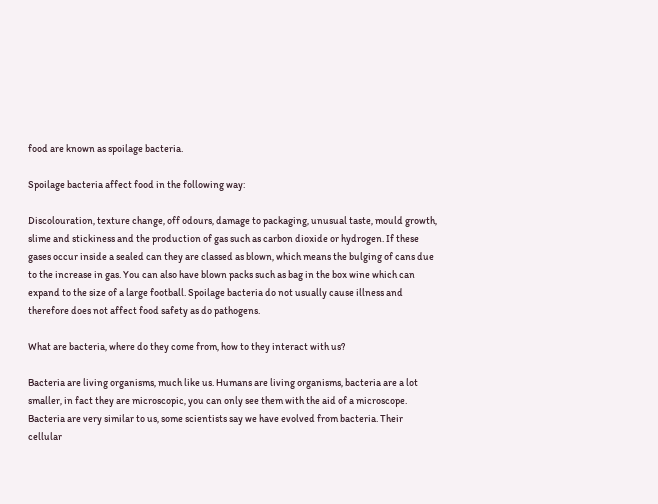food are known as spoilage bacteria.

Spoilage bacteria affect food in the following way:

Discolouration, texture change, off odours, damage to packaging, unusual taste, mould growth, slime and stickiness and the production of gas such as carbon dioxide or hydrogen. If these gases occur inside a sealed can they are classed as blown, which means the bulging of cans due to the increase in gas. You can also have blown packs such as bag in the box wine which can expand to the size of a large football. Spoilage bacteria do not usually cause illness and therefore does not affect food safety as do pathogens.

What are bacteria, where do they come from, how to they interact with us?

Bacteria are living organisms, much like us. Humans are living organisms, bacteria are a lot smaller, in fact they are microscopic, you can only see them with the aid of a microscope. Bacteria are very similar to us, some scientists say we have evolved from bacteria. Their cellular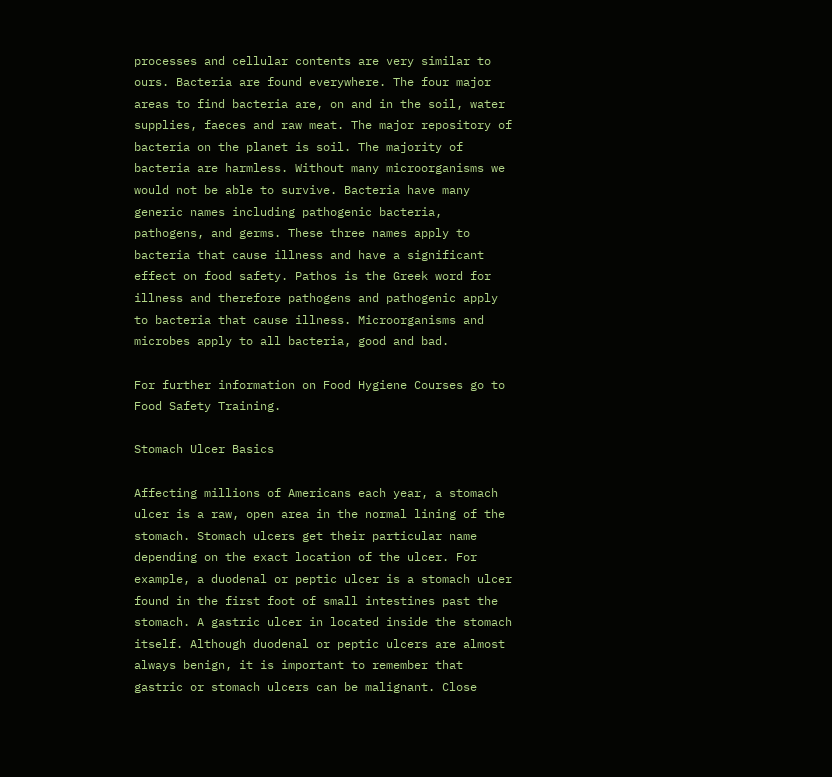processes and cellular contents are very similar to ours. Bacteria are found everywhere. The four major areas to find bacteria are, on and in the soil, water supplies, faeces and raw meat. The major repository of bacteria on the planet is soil. The majority of bacteria are harmless. Without many microorganisms we would not be able to survive. Bacteria have many generic names including pathogenic bacteria, pathogens, and germs. These three names apply to bacteria that cause illness and have a significant effect on food safety. Pathos is the Greek word for illness and therefore pathogens and pathogenic apply to bacteria that cause illness. Microorganisms and microbes apply to all bacteria, good and bad.

For further information on Food Hygiene Courses go to Food Safety Training.

Stomach Ulcer Basics

Affecting millions of Americans each year, a stomach ulcer is a raw, open area in the normal lining of the stomach. Stomach ulcers get their particular name depending on the exact location of the ulcer. For example, a duodenal or peptic ulcer is a stomach ulcer found in the first foot of small intestines past the stomach. A gastric ulcer in located inside the stomach itself. Although duodenal or peptic ulcers are almost always benign, it is important to remember that gastric or stomach ulcers can be malignant. Close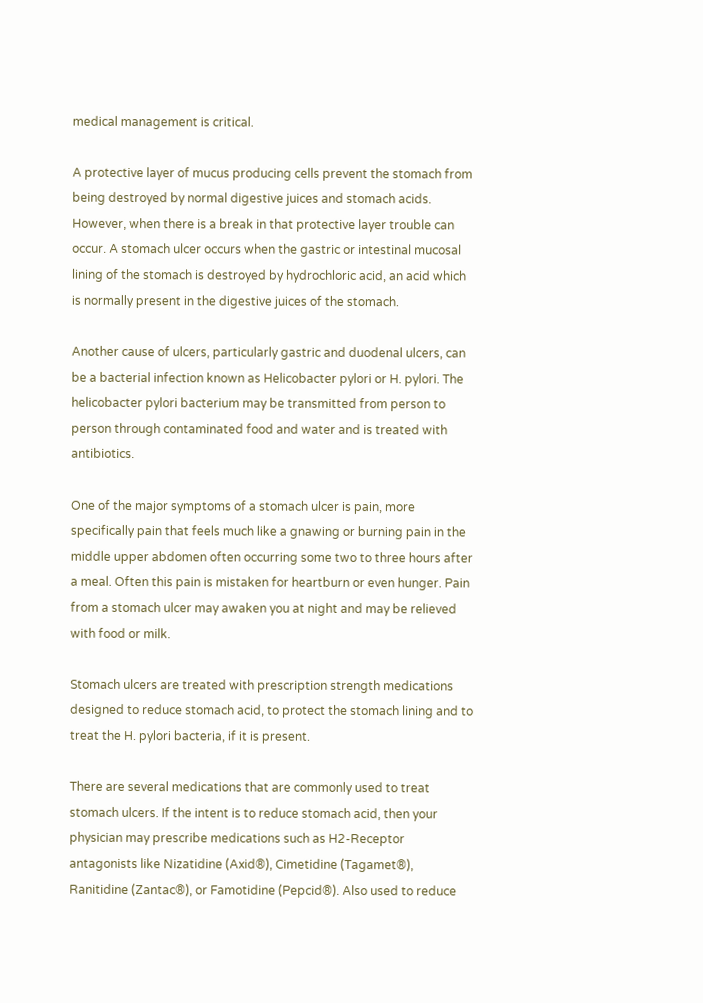medical management is critical.

A protective layer of mucus producing cells prevent the stomach from being destroyed by normal digestive juices and stomach acids. However, when there is a break in that protective layer trouble can occur. A stomach ulcer occurs when the gastric or intestinal mucosal lining of the stomach is destroyed by hydrochloric acid, an acid which is normally present in the digestive juices of the stomach.

Another cause of ulcers, particularly gastric and duodenal ulcers, can be a bacterial infection known as Helicobacter pylori or H. pylori. The helicobacter pylori bacterium may be transmitted from person to person through contaminated food and water and is treated with antibiotics.

One of the major symptoms of a stomach ulcer is pain, more specifically pain that feels much like a gnawing or burning pain in the middle upper abdomen often occurring some two to three hours after a meal. Often this pain is mistaken for heartburn or even hunger. Pain from a stomach ulcer may awaken you at night and may be relieved with food or milk.

Stomach ulcers are treated with prescription strength medications designed to reduce stomach acid, to protect the stomach lining and to treat the H. pylori bacteria, if it is present.

There are several medications that are commonly used to treat stomach ulcers. If the intent is to reduce stomach acid, then your physician may prescribe medications such as H2-Receptor antagonists like Nizatidine (Axid®), Cimetidine (Tagamet®), Ranitidine (Zantac®), or Famotidine (Pepcid®). Also used to reduce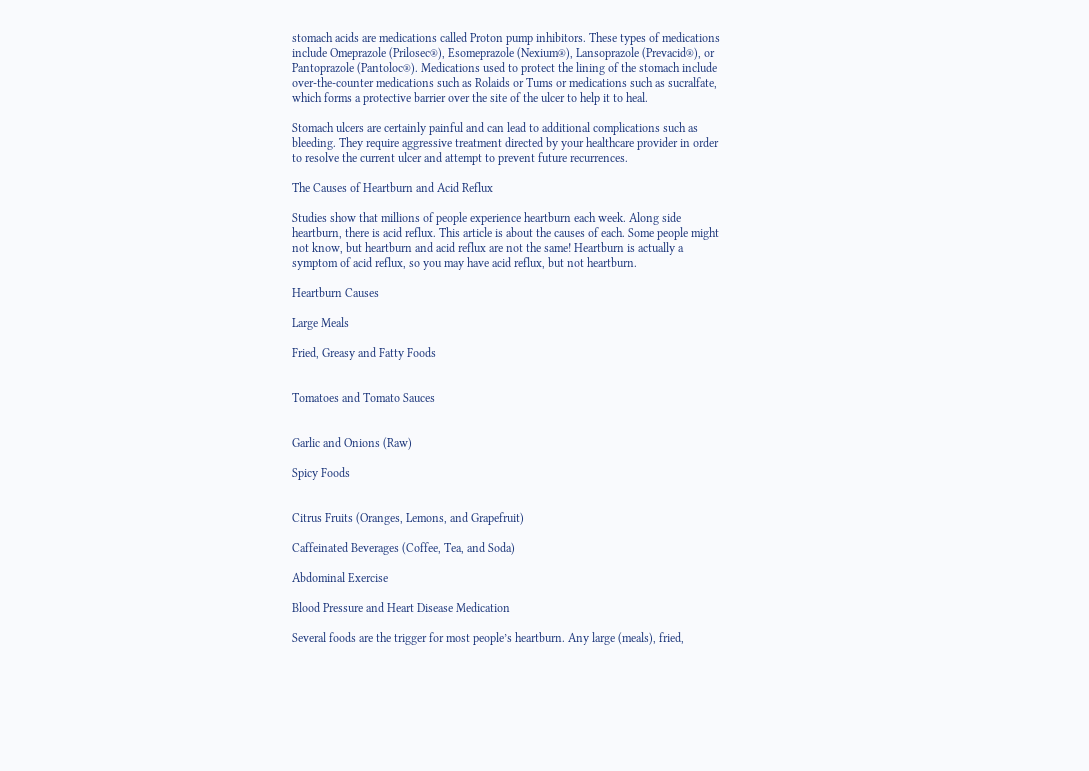stomach acids are medications called Proton pump inhibitors. These types of medications include Omeprazole (Prilosec®), Esomeprazole (Nexium®), Lansoprazole (Prevacid®), or Pantoprazole (Pantoloc®). Medications used to protect the lining of the stomach include over-the-counter medications such as Rolaids or Tums or medications such as sucralfate, which forms a protective barrier over the site of the ulcer to help it to heal.

Stomach ulcers are certainly painful and can lead to additional complications such as bleeding. They require aggressive treatment directed by your healthcare provider in order to resolve the current ulcer and attempt to prevent future recurrences.

The Causes of Heartburn and Acid Reflux

Studies show that millions of people experience heartburn each week. Along side heartburn, there is acid reflux. This article is about the causes of each. Some people might not know, but heartburn and acid reflux are not the same! Heartburn is actually a symptom of acid reflux, so you may have acid reflux, but not heartburn.

Heartburn Causes

Large Meals

Fried, Greasy and Fatty Foods


Tomatoes and Tomato Sauces


Garlic and Onions (Raw)

Spicy Foods


Citrus Fruits (Oranges, Lemons, and Grapefruit)

Caffeinated Beverages (Coffee, Tea, and Soda)

Abdominal Exercise

Blood Pressure and Heart Disease Medication

Several foods are the trigger for most people’s heartburn. Any large (meals), fried,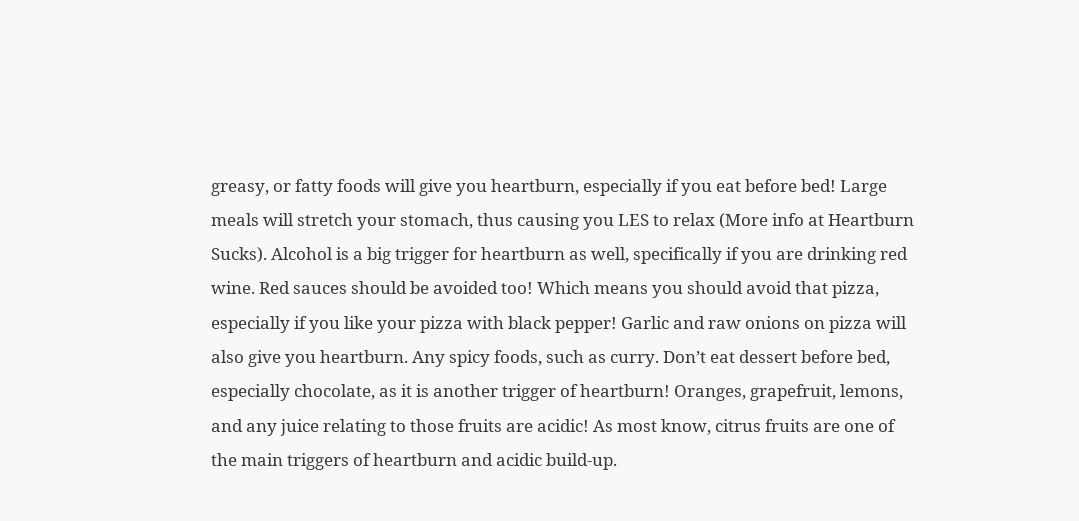greasy, or fatty foods will give you heartburn, especially if you eat before bed! Large meals will stretch your stomach, thus causing you LES to relax (More info at Heartburn Sucks). Alcohol is a big trigger for heartburn as well, specifically if you are drinking red wine. Red sauces should be avoided too! Which means you should avoid that pizza, especially if you like your pizza with black pepper! Garlic and raw onions on pizza will also give you heartburn. Any spicy foods, such as curry. Don’t eat dessert before bed, especially chocolate, as it is another trigger of heartburn! Oranges, grapefruit, lemons, and any juice relating to those fruits are acidic! As most know, citrus fruits are one of the main triggers of heartburn and acidic build-up.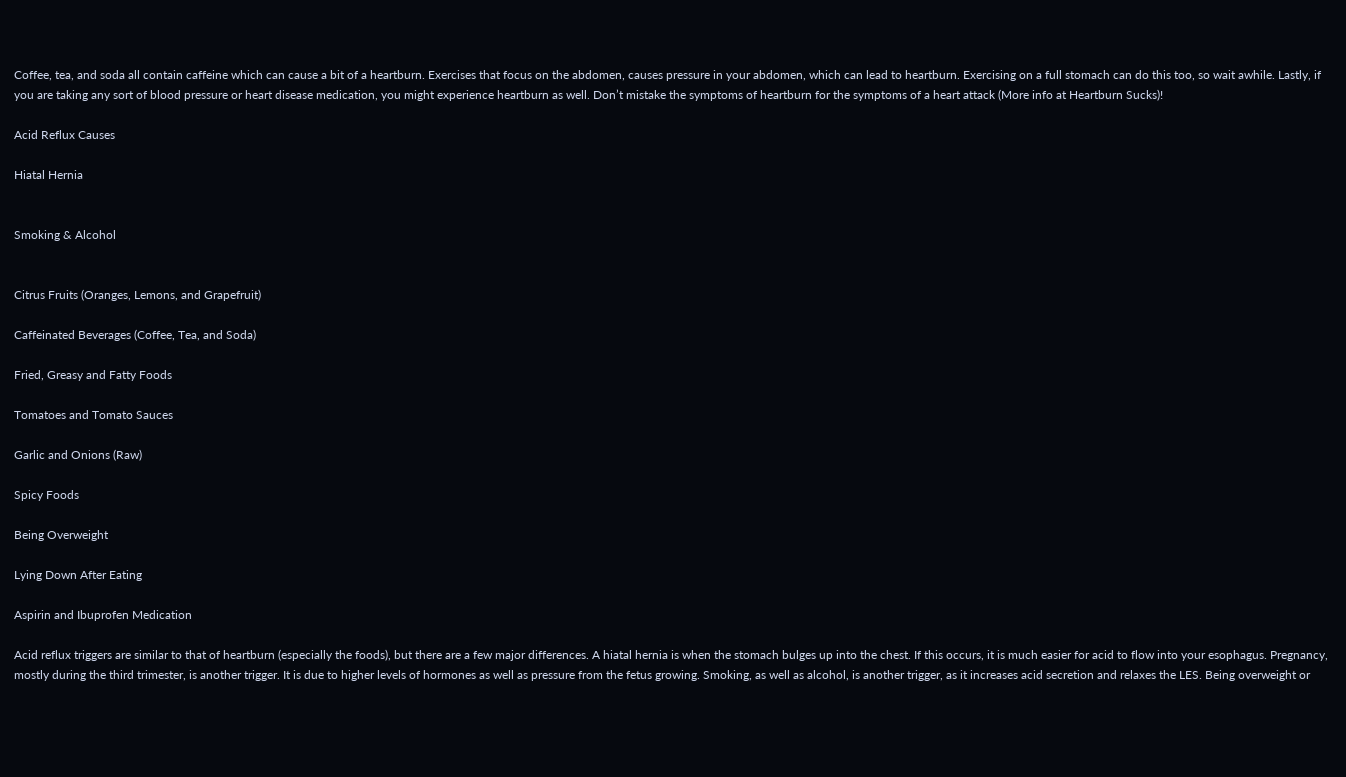Coffee, tea, and soda all contain caffeine which can cause a bit of a heartburn. Exercises that focus on the abdomen, causes pressure in your abdomen, which can lead to heartburn. Exercising on a full stomach can do this too, so wait awhile. Lastly, if you are taking any sort of blood pressure or heart disease medication, you might experience heartburn as well. Don’t mistake the symptoms of heartburn for the symptoms of a heart attack (More info at Heartburn Sucks)!

Acid Reflux Causes

Hiatal Hernia


Smoking & Alcohol


Citrus Fruits (Oranges, Lemons, and Grapefruit)

Caffeinated Beverages (Coffee, Tea, and Soda)

Fried, Greasy and Fatty Foods

Tomatoes and Tomato Sauces

Garlic and Onions (Raw)

Spicy Foods

Being Overweight

Lying Down After Eating

Aspirin and Ibuprofen Medication

Acid reflux triggers are similar to that of heartburn (especially the foods), but there are a few major differences. A hiatal hernia is when the stomach bulges up into the chest. If this occurs, it is much easier for acid to flow into your esophagus. Pregnancy, mostly during the third trimester, is another trigger. It is due to higher levels of hormones as well as pressure from the fetus growing. Smoking, as well as alcohol, is another trigger, as it increases acid secretion and relaxes the LES. Being overweight or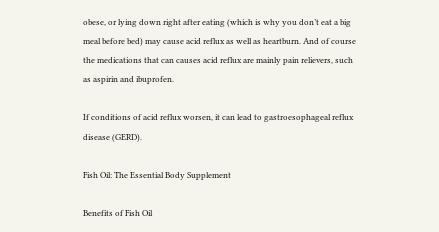obese, or lying down right after eating (which is why you don’t eat a big meal before bed) may cause acid reflux as well as heartburn. And of course the medications that can causes acid reflux are mainly pain relievers, such as aspirin and ibuprofen.

If conditions of acid reflux worsen, it can lead to gastroesophageal reflux disease (GERD).

Fish Oil: The Essential Body Supplement

Benefits of Fish Oil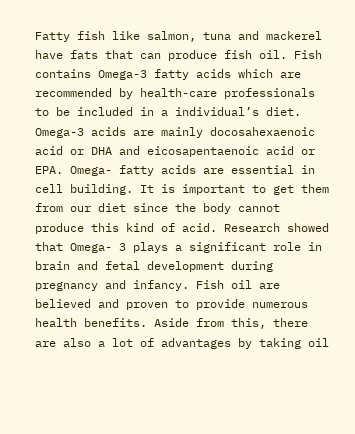Fatty fish like salmon, tuna and mackerel have fats that can produce fish oil. Fish contains Omega-3 fatty acids which are recommended by health-care professionals to be included in a individual’s diet. Omega-3 acids are mainly docosahexaenoic acid or DHA and eicosapentaenoic acid or EPA. Omega- fatty acids are essential in cell building. It is important to get them from our diet since the body cannot produce this kind of acid. Research showed that Omega- 3 plays a significant role in brain and fetal development during pregnancy and infancy. Fish oil are believed and proven to provide numerous health benefits. Aside from this, there are also a lot of advantages by taking oil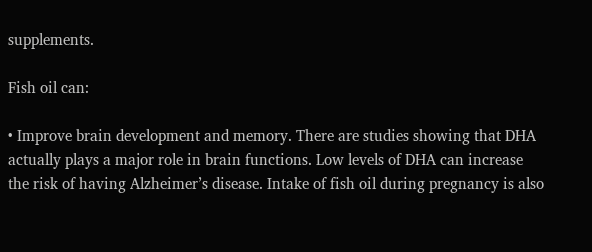supplements.

Fish oil can:

• Improve brain development and memory. There are studies showing that DHA actually plays a major role in brain functions. Low levels of DHA can increase the risk of having Alzheimer’s disease. Intake of fish oil during pregnancy is also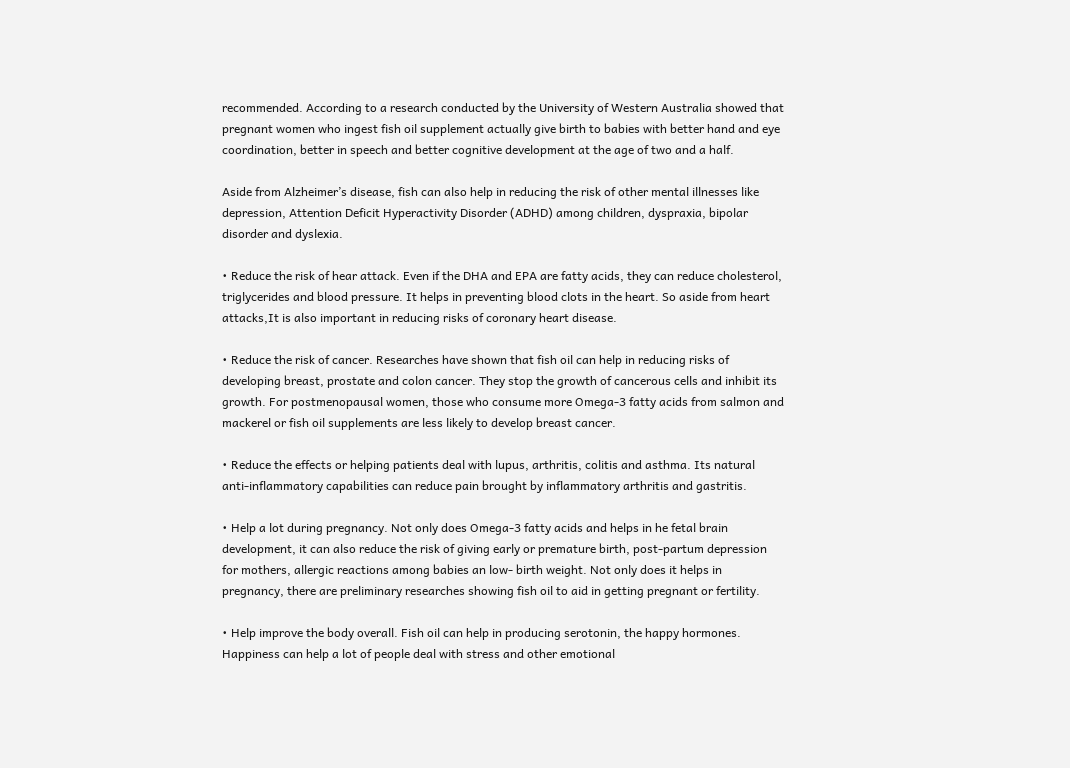recommended. According to a research conducted by the University of Western Australia showed that pregnant women who ingest fish oil supplement actually give birth to babies with better hand and eye coordination, better in speech and better cognitive development at the age of two and a half.

Aside from Alzheimer’s disease, fish can also help in reducing the risk of other mental illnesses like depression, Attention Deficit Hyperactivity Disorder (ADHD) among children, dyspraxia, bipolar disorder and dyslexia.

• Reduce the risk of hear attack. Even if the DHA and EPA are fatty acids, they can reduce cholesterol, triglycerides and blood pressure. It helps in preventing blood clots in the heart. So aside from heart attacks,It is also important in reducing risks of coronary heart disease.

• Reduce the risk of cancer. Researches have shown that fish oil can help in reducing risks of developing breast, prostate and colon cancer. They stop the growth of cancerous cells and inhibit its growth. For postmenopausal women, those who consume more Omega-3 fatty acids from salmon and mackerel or fish oil supplements are less likely to develop breast cancer.

• Reduce the effects or helping patients deal with lupus, arthritis, colitis and asthma. Its natural anti-inflammatory capabilities can reduce pain brought by inflammatory arthritis and gastritis.

• Help a lot during pregnancy. Not only does Omega-3 fatty acids and helps in he fetal brain development, it can also reduce the risk of giving early or premature birth, post-partum depression for mothers, allergic reactions among babies an low- birth weight. Not only does it helps in pregnancy, there are preliminary researches showing fish oil to aid in getting pregnant or fertility.

• Help improve the body overall. Fish oil can help in producing serotonin, the happy hormones. Happiness can help a lot of people deal with stress and other emotional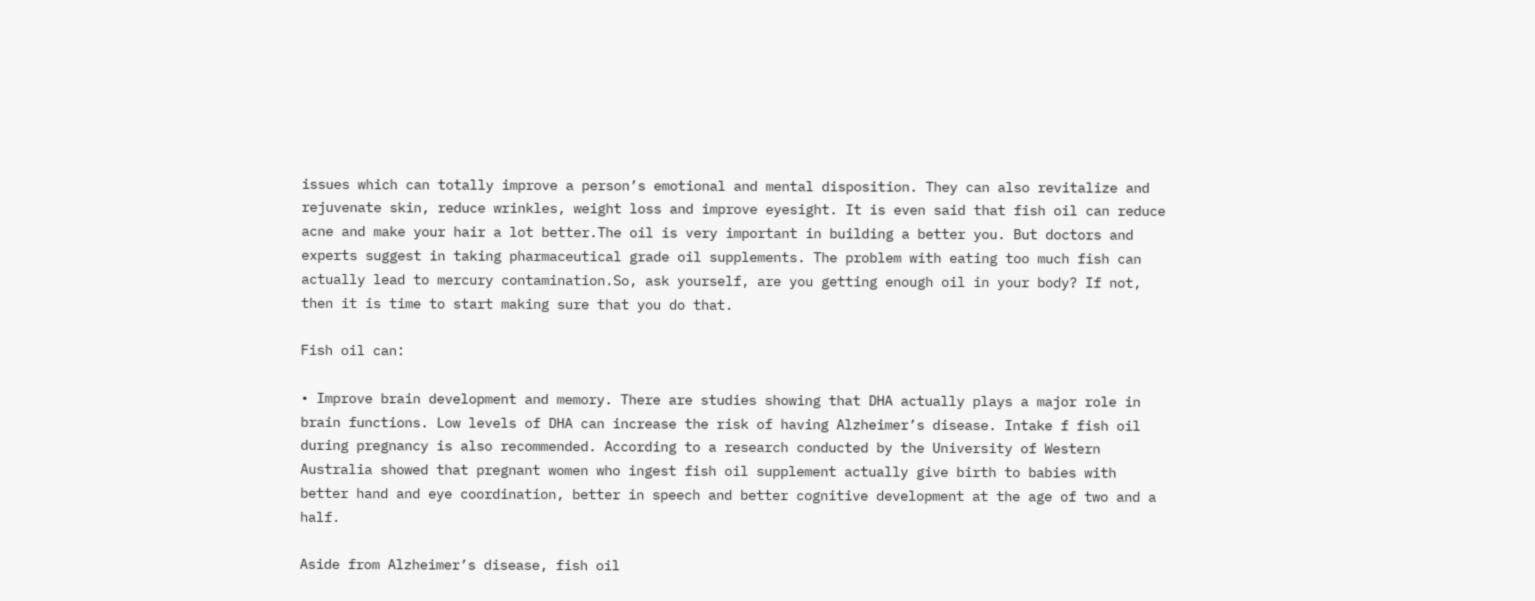issues which can totally improve a person’s emotional and mental disposition. They can also revitalize and rejuvenate skin, reduce wrinkles, weight loss and improve eyesight. It is even said that fish oil can reduce acne and make your hair a lot better.The oil is very important in building a better you. But doctors and experts suggest in taking pharmaceutical grade oil supplements. The problem with eating too much fish can actually lead to mercury contamination.So, ask yourself, are you getting enough oil in your body? If not, then it is time to start making sure that you do that.

Fish oil can:

• Improve brain development and memory. There are studies showing that DHA actually plays a major role in brain functions. Low levels of DHA can increase the risk of having Alzheimer’s disease. Intake f fish oil during pregnancy is also recommended. According to a research conducted by the University of Western Australia showed that pregnant women who ingest fish oil supplement actually give birth to babies with better hand and eye coordination, better in speech and better cognitive development at the age of two and a half.

Aside from Alzheimer’s disease, fish oil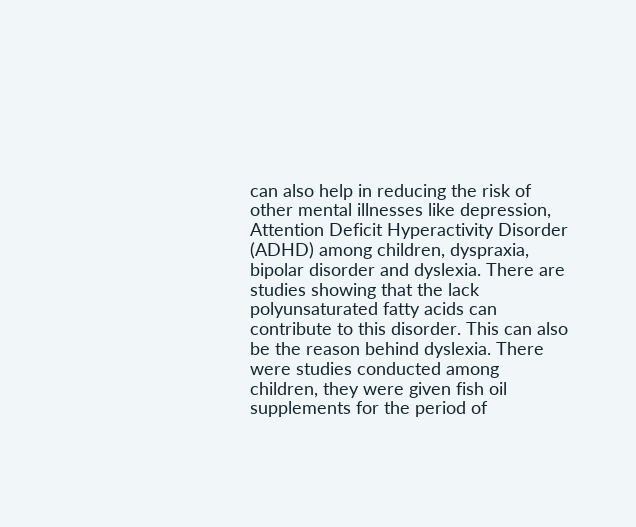can also help in reducing the risk of other mental illnesses like depression, Attention Deficit Hyperactivity Disorder (ADHD) among children, dyspraxia, bipolar disorder and dyslexia. There are studies showing that the lack polyunsaturated fatty acids can contribute to this disorder. This can also be the reason behind dyslexia. There were studies conducted among children, they were given fish oil supplements for the period of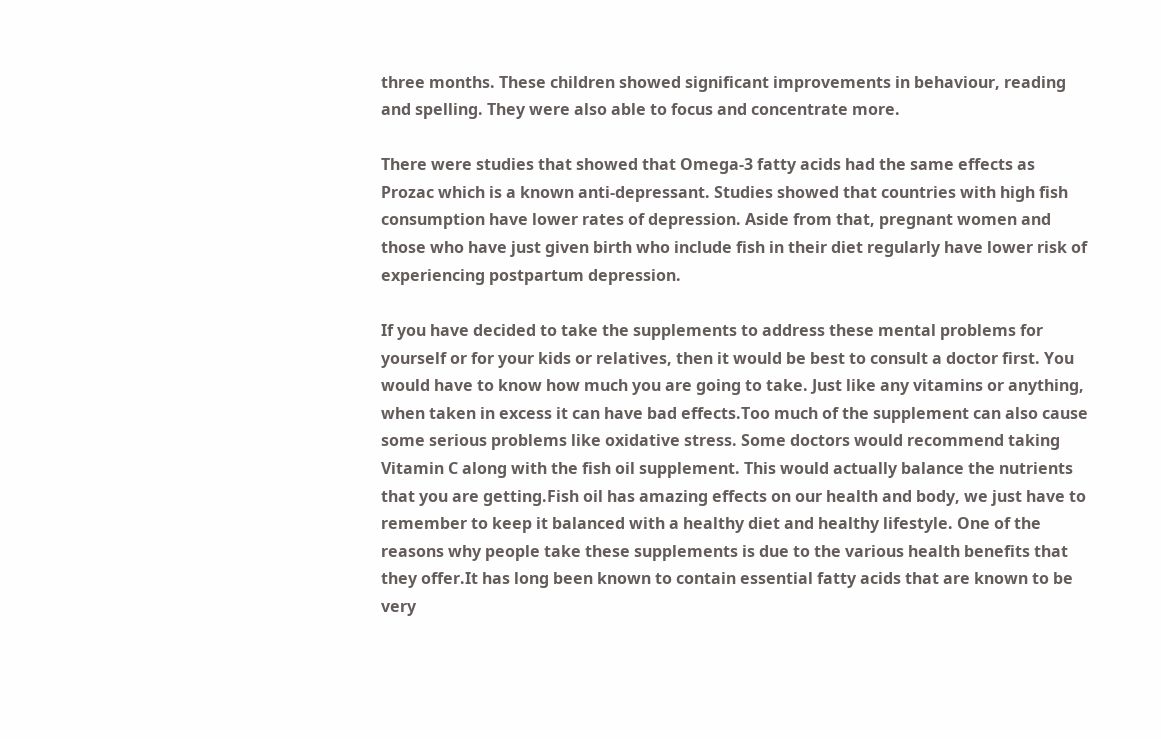three months. These children showed significant improvements in behaviour, reading and spelling. They were also able to focus and concentrate more.

There were studies that showed that Omega-3 fatty acids had the same effects as Prozac which is a known anti-depressant. Studies showed that countries with high fish consumption have lower rates of depression. Aside from that, pregnant women and those who have just given birth who include fish in their diet regularly have lower risk of experiencing postpartum depression.

If you have decided to take the supplements to address these mental problems for yourself or for your kids or relatives, then it would be best to consult a doctor first. You would have to know how much you are going to take. Just like any vitamins or anything, when taken in excess it can have bad effects.Too much of the supplement can also cause some serious problems like oxidative stress. Some doctors would recommend taking Vitamin C along with the fish oil supplement. This would actually balance the nutrients that you are getting.Fish oil has amazing effects on our health and body, we just have to remember to keep it balanced with a healthy diet and healthy lifestyle. One of the reasons why people take these supplements is due to the various health benefits that they offer.It has long been known to contain essential fatty acids that are known to be very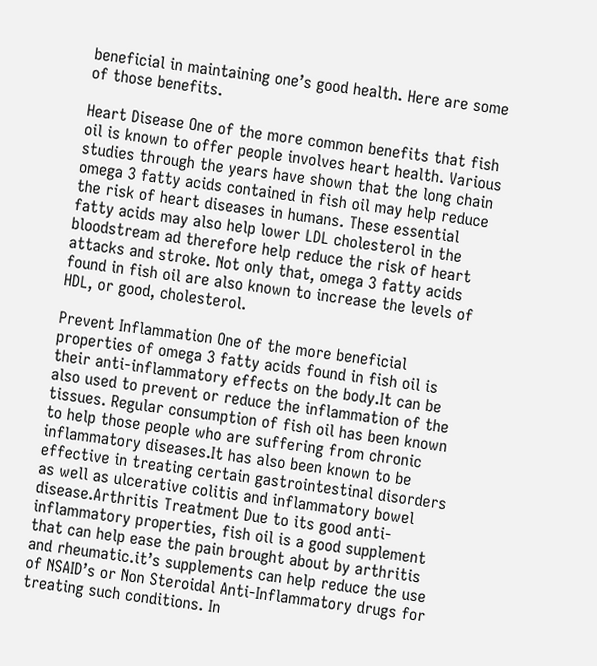beneficial in maintaining one’s good health. Here are some of those benefits.

Heart Disease One of the more common benefits that fish oil is known to offer people involves heart health. Various studies through the years have shown that the long chain omega 3 fatty acids contained in fish oil may help reduce the risk of heart diseases in humans. These essential fatty acids may also help lower LDL cholesterol in the bloodstream ad therefore help reduce the risk of heart attacks and stroke. Not only that, omega 3 fatty acids found in fish oil are also known to increase the levels of HDL, or good, cholesterol.

Prevent Inflammation One of the more beneficial properties of omega 3 fatty acids found in fish oil is their anti-inflammatory effects on the body.It can be also used to prevent or reduce the inflammation of the tissues. Regular consumption of fish oil has been known to help those people who are suffering from chronic inflammatory diseases.It has also been known to be effective in treating certain gastrointestinal disorders as well as ulcerative colitis and inflammatory bowel disease.Arthritis Treatment Due to its good anti-inflammatory properties, fish oil is a good supplement that can help ease the pain brought about by arthritis and rheumatic.it’s supplements can help reduce the use of NSAID’s or Non Steroidal Anti-Inflammatory drugs for treating such conditions. In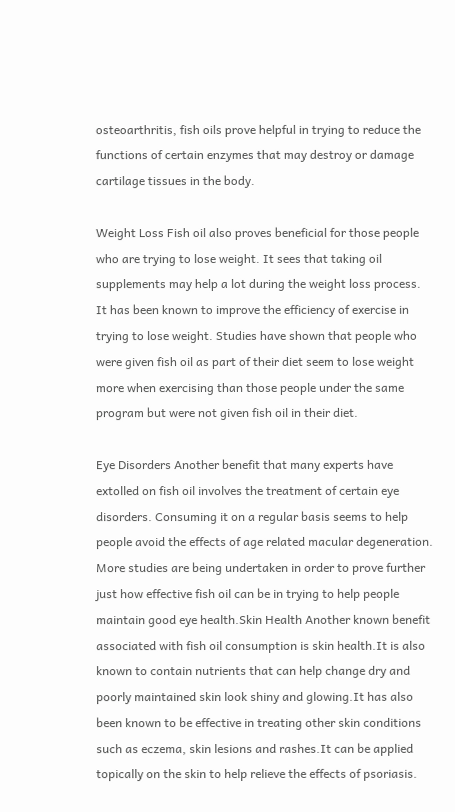osteoarthritis, fish oils prove helpful in trying to reduce the functions of certain enzymes that may destroy or damage cartilage tissues in the body.

Weight Loss Fish oil also proves beneficial for those people who are trying to lose weight. It sees that taking oil supplements may help a lot during the weight loss process. It has been known to improve the efficiency of exercise in trying to lose weight. Studies have shown that people who were given fish oil as part of their diet seem to lose weight more when exercising than those people under the same program but were not given fish oil in their diet.

Eye Disorders Another benefit that many experts have extolled on fish oil involves the treatment of certain eye disorders. Consuming it on a regular basis seems to help people avoid the effects of age related macular degeneration. More studies are being undertaken in order to prove further just how effective fish oil can be in trying to help people maintain good eye health.Skin Health Another known benefit associated with fish oil consumption is skin health.It is also known to contain nutrients that can help change dry and poorly maintained skin look shiny and glowing.It has also been known to be effective in treating other skin conditions such as eczema, skin lesions and rashes.It can be applied topically on the skin to help relieve the effects of psoriasis.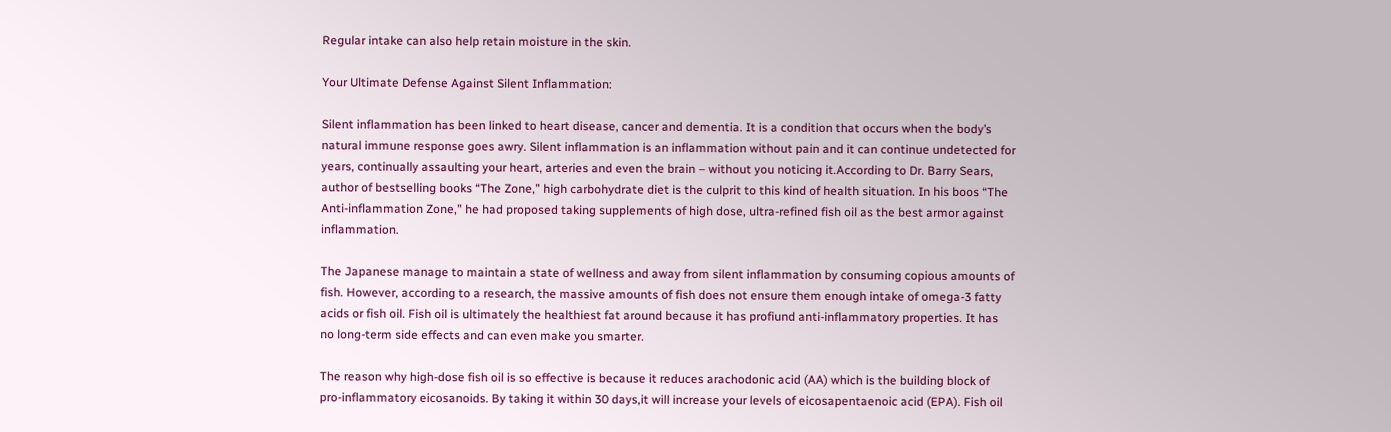Regular intake can also help retain moisture in the skin.

Your Ultimate Defense Against Silent Inflammation:

Silent inflammation has been linked to heart disease, cancer and dementia. It is a condition that occurs when the body’s natural immune response goes awry. Silent inflammation is an inflammation without pain and it can continue undetected for years, continually assaulting your heart, arteries and even the brain – without you noticing it.According to Dr. Barry Sears, author of bestselling books “The Zone,” high carbohydrate diet is the culprit to this kind of health situation. In his boos “The Anti-inflammation Zone,” he had proposed taking supplements of high dose, ultra-refined fish oil as the best armor against inflammation.

The Japanese manage to maintain a state of wellness and away from silent inflammation by consuming copious amounts of fish. However, according to a research, the massive amounts of fish does not ensure them enough intake of omega-3 fatty acids or fish oil. Fish oil is ultimately the healthiest fat around because it has profiund anti-inflammatory properties. It has no long-term side effects and can even make you smarter.

The reason why high-dose fish oil is so effective is because it reduces arachodonic acid (AA) which is the building block of pro-inflammatory eicosanoids. By taking it within 30 days,it will increase your levels of eicosapentaenoic acid (EPA). Fish oil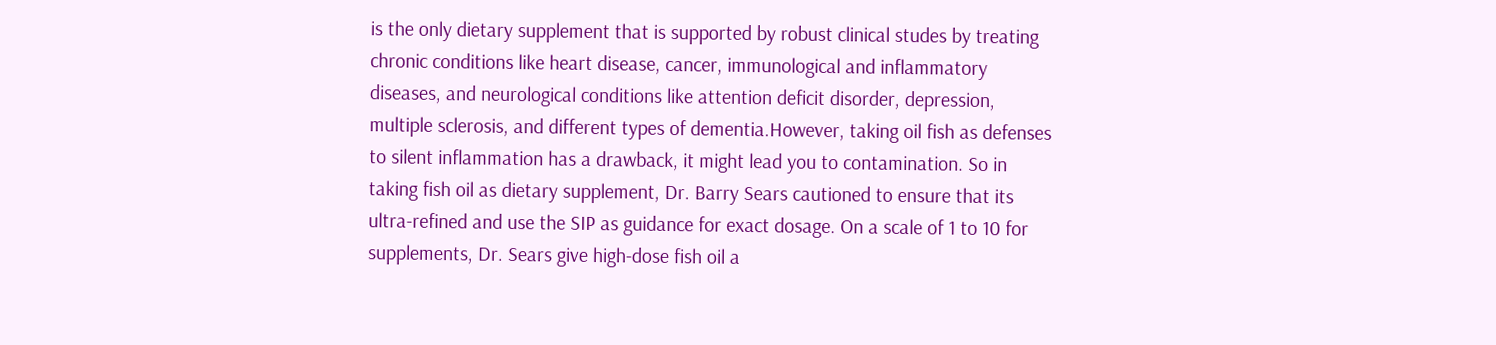is the only dietary supplement that is supported by robust clinical studes by treating chronic conditions like heart disease, cancer, immunological and inflammatory diseases, and neurological conditions like attention deficit disorder, depression, multiple sclerosis, and different types of dementia.However, taking oil fish as defenses to silent inflammation has a drawback, it might lead you to contamination. So in taking fish oil as dietary supplement, Dr. Barry Sears cautioned to ensure that its ultra-refined and use the SIP as guidance for exact dosage. On a scale of 1 to 10 for supplements, Dr. Sears give high-dose fish oil a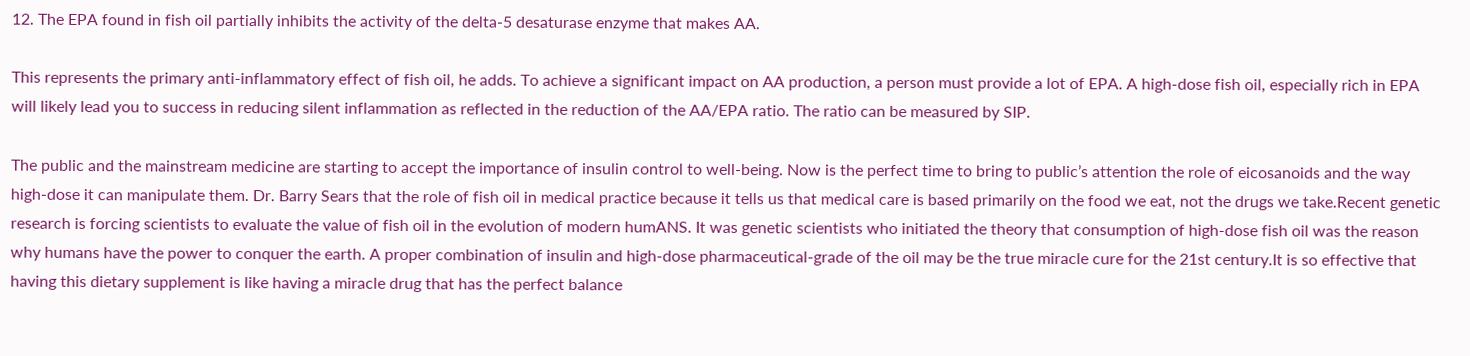12. The EPA found in fish oil partially inhibits the activity of the delta-5 desaturase enzyme that makes AA.

This represents the primary anti-inflammatory effect of fish oil, he adds. To achieve a significant impact on AA production, a person must provide a lot of EPA. A high-dose fish oil, especially rich in EPA will likely lead you to success in reducing silent inflammation as reflected in the reduction of the AA/EPA ratio. The ratio can be measured by SIP.

The public and the mainstream medicine are starting to accept the importance of insulin control to well-being. Now is the perfect time to bring to public’s attention the role of eicosanoids and the way high-dose it can manipulate them. Dr. Barry Sears that the role of fish oil in medical practice because it tells us that medical care is based primarily on the food we eat, not the drugs we take.Recent genetic research is forcing scientists to evaluate the value of fish oil in the evolution of modern humANS. It was genetic scientists who initiated the theory that consumption of high-dose fish oil was the reason why humans have the power to conquer the earth. A proper combination of insulin and high-dose pharmaceutical-grade of the oil may be the true miracle cure for the 21st century.It is so effective that having this dietary supplement is like having a miracle drug that has the perfect balance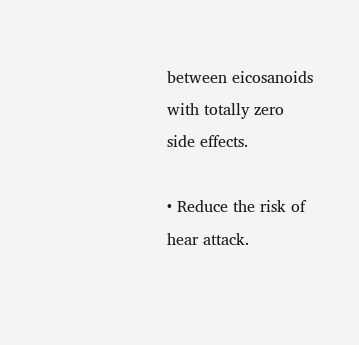between eicosanoids with totally zero side effects.

• Reduce the risk of hear attack.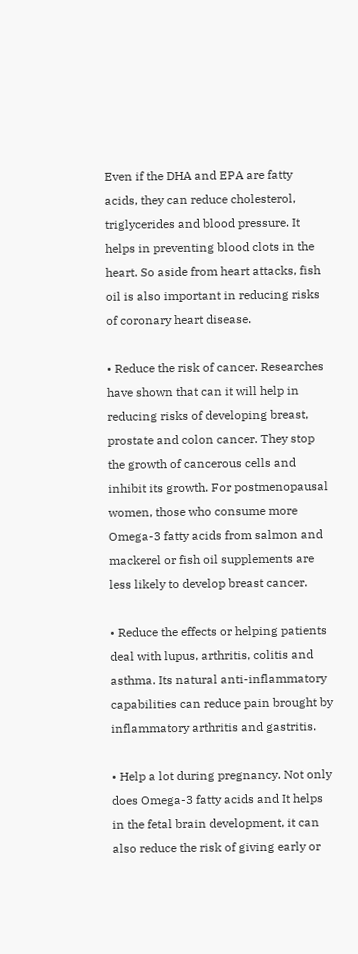Even if the DHA and EPA are fatty acids, they can reduce cholesterol, triglycerides and blood pressure. It helps in preventing blood clots in the heart. So aside from heart attacks, fish oil is also important in reducing risks of coronary heart disease.

• Reduce the risk of cancer. Researches have shown that can it will help in reducing risks of developing breast, prostate and colon cancer. They stop the growth of cancerous cells and inhibit its growth. For postmenopausal women, those who consume more Omega-3 fatty acids from salmon and mackerel or fish oil supplements are less likely to develop breast cancer.

• Reduce the effects or helping patients deal with lupus, arthritis, colitis and asthma. Its natural anti-inflammatory capabilities can reduce pain brought by inflammatory arthritis and gastritis.

• Help a lot during pregnancy. Not only does Omega-3 fatty acids and It helps in the fetal brain development, it can also reduce the risk of giving early or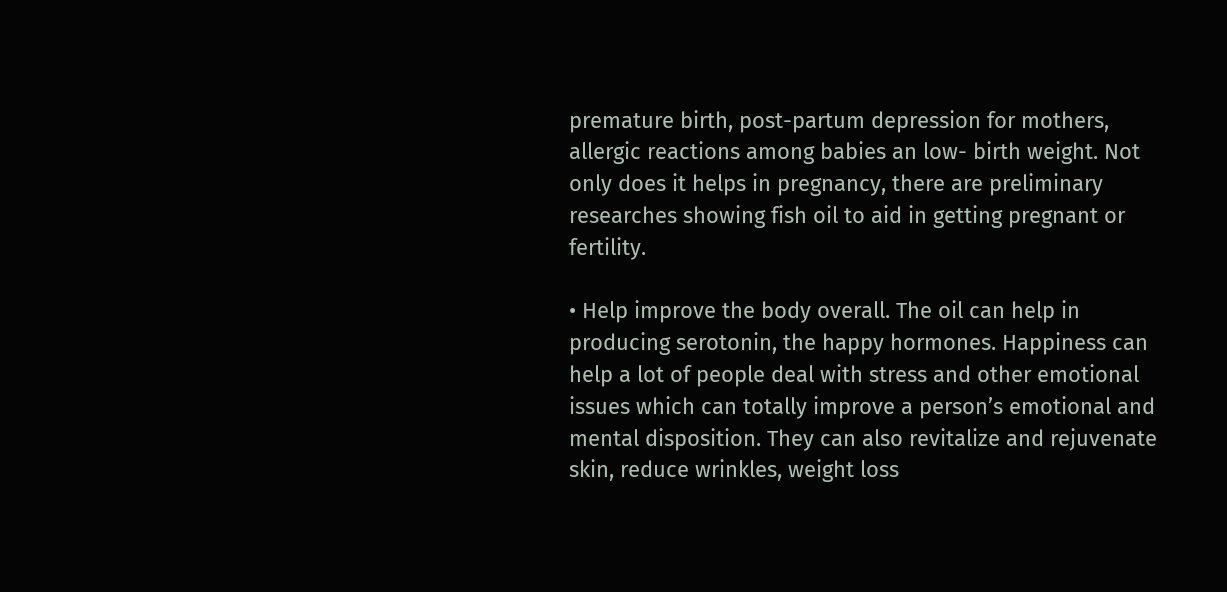premature birth, post-partum depression for mothers, allergic reactions among babies an low- birth weight. Not only does it helps in pregnancy, there are preliminary researches showing fish oil to aid in getting pregnant or fertility.

• Help improve the body overall. The oil can help in producing serotonin, the happy hormones. Happiness can help a lot of people deal with stress and other emotional issues which can totally improve a person’s emotional and mental disposition. They can also revitalize and rejuvenate skin, reduce wrinkles, weight loss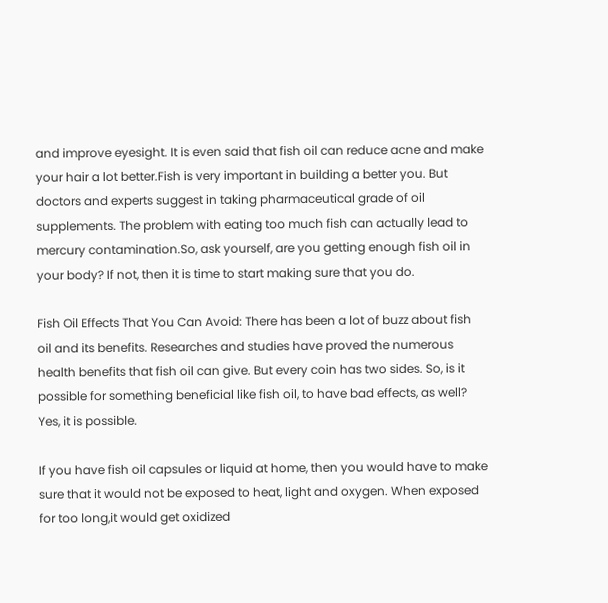and improve eyesight. It is even said that fish oil can reduce acne and make your hair a lot better.Fish is very important in building a better you. But doctors and experts suggest in taking pharmaceutical grade of oil supplements. The problem with eating too much fish can actually lead to mercury contamination.So, ask yourself, are you getting enough fish oil in your body? If not, then it is time to start making sure that you do.

Fish Oil Effects That You Can Avoid: There has been a lot of buzz about fish oil and its benefits. Researches and studies have proved the numerous health benefits that fish oil can give. But every coin has two sides. So, is it possible for something beneficial like fish oil, to have bad effects, as well? Yes, it is possible.

If you have fish oil capsules or liquid at home, then you would have to make sure that it would not be exposed to heat, light and oxygen. When exposed for too long,it would get oxidized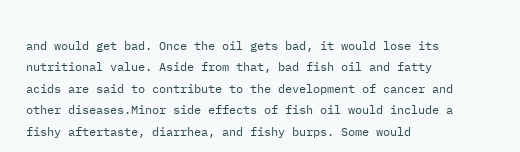and would get bad. Once the oil gets bad, it would lose its nutritional value. Aside from that, bad fish oil and fatty acids are said to contribute to the development of cancer and other diseases.Minor side effects of fish oil would include a fishy aftertaste, diarrhea, and fishy burps. Some would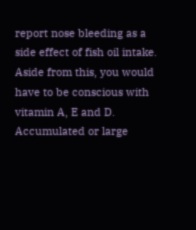report nose bleeding as a side effect of fish oil intake. Aside from this, you would have to be conscious with vitamin A, E and D. Accumulated or large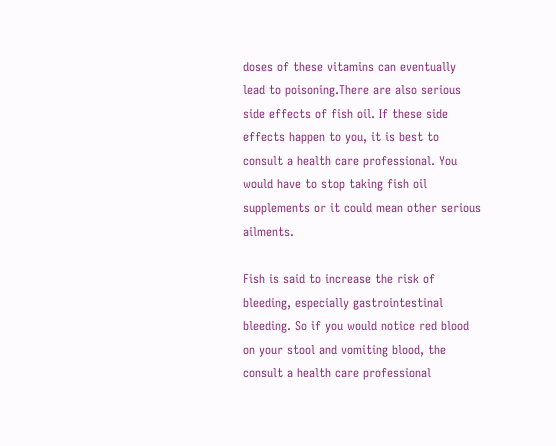doses of these vitamins can eventually lead to poisoning.There are also serious side effects of fish oil. If these side effects happen to you, it is best to consult a health care professional. You would have to stop taking fish oil supplements or it could mean other serious ailments.

Fish is said to increase the risk of bleeding, especially gastrointestinal bleeding. So if you would notice red blood on your stool and vomiting blood, the consult a health care professional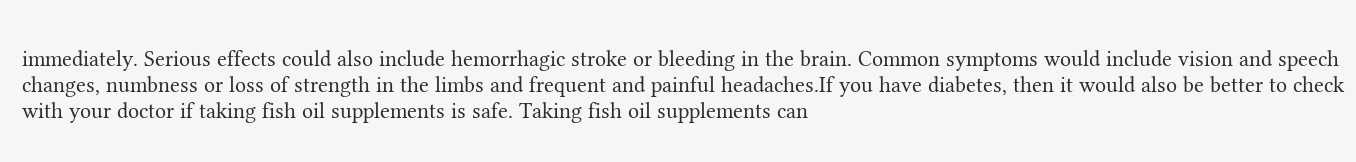immediately. Serious effects could also include hemorrhagic stroke or bleeding in the brain. Common symptoms would include vision and speech changes, numbness or loss of strength in the limbs and frequent and painful headaches.If you have diabetes, then it would also be better to check with your doctor if taking fish oil supplements is safe. Taking fish oil supplements can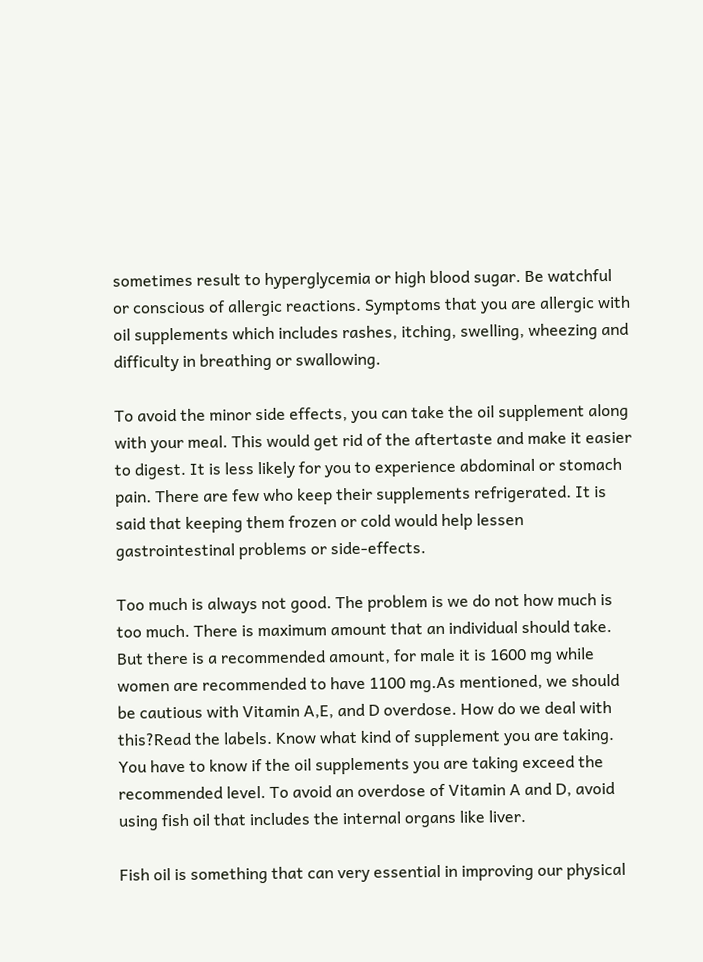sometimes result to hyperglycemia or high blood sugar. Be watchful or conscious of allergic reactions. Symptoms that you are allergic with oil supplements which includes rashes, itching, swelling, wheezing and difficulty in breathing or swallowing.

To avoid the minor side effects, you can take the oil supplement along with your meal. This would get rid of the aftertaste and make it easier to digest. It is less likely for you to experience abdominal or stomach pain. There are few who keep their supplements refrigerated. It is said that keeping them frozen or cold would help lessen gastrointestinal problems or side-effects.

Too much is always not good. The problem is we do not how much is too much. There is maximum amount that an individual should take. But there is a recommended amount, for male it is 1600 mg while women are recommended to have 1100 mg.As mentioned, we should be cautious with Vitamin A,E, and D overdose. How do we deal with this?Read the labels. Know what kind of supplement you are taking. You have to know if the oil supplements you are taking exceed the recommended level. To avoid an overdose of Vitamin A and D, avoid using fish oil that includes the internal organs like liver.

Fish oil is something that can very essential in improving our physical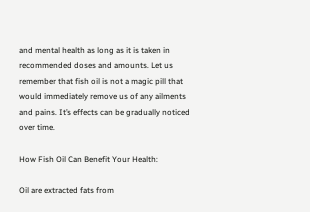and mental health as long as it is taken in recommended doses and amounts. Let us remember that fish oil is not a magic pill that would immediately remove us of any ailments and pains. It’s effects can be gradually noticed over time.

How Fish Oil Can Benefit Your Health:

Oil are extracted fats from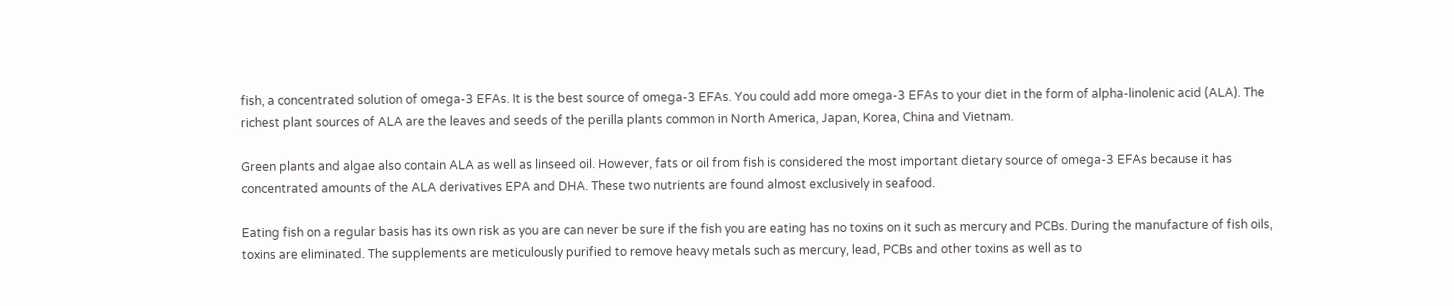fish, a concentrated solution of omega-3 EFAs. It is the best source of omega-3 EFAs. You could add more omega-3 EFAs to your diet in the form of alpha-linolenic acid (ALA). The richest plant sources of ALA are the leaves and seeds of the perilla plants common in North America, Japan, Korea, China and Vietnam.

Green plants and algae also contain ALA as well as linseed oil. However, fats or oil from fish is considered the most important dietary source of omega-3 EFAs because it has concentrated amounts of the ALA derivatives EPA and DHA. These two nutrients are found almost exclusively in seafood.

Eating fish on a regular basis has its own risk as you are can never be sure if the fish you are eating has no toxins on it such as mercury and PCBs. During the manufacture of fish oils, toxins are eliminated. The supplements are meticulously purified to remove heavy metals such as mercury, lead, PCBs and other toxins as well as to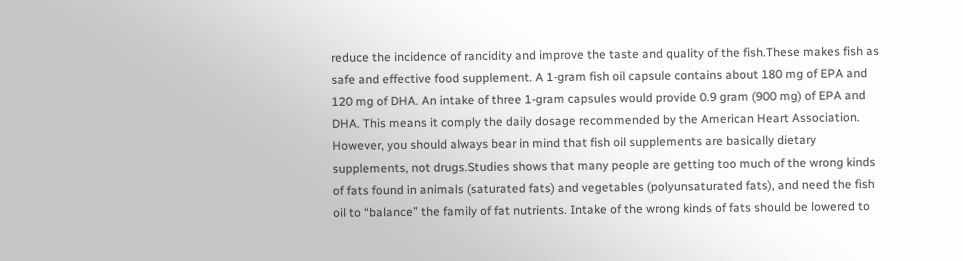reduce the incidence of rancidity and improve the taste and quality of the fish.These makes fish as safe and effective food supplement. A 1-gram fish oil capsule contains about 180 mg of EPA and 120 mg of DHA. An intake of three 1-gram capsules would provide 0.9 gram (900 mg) of EPA and DHA. This means it comply the daily dosage recommended by the American Heart Association. However, you should always bear in mind that fish oil supplements are basically dietary supplements, not drugs.Studies shows that many people are getting too much of the wrong kinds of fats found in animals (saturated fats) and vegetables (polyunsaturated fats), and need the fish oil to “balance” the family of fat nutrients. Intake of the wrong kinds of fats should be lowered to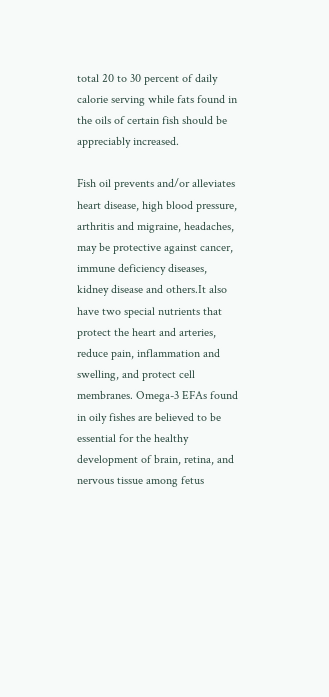total 20 to 30 percent of daily calorie serving while fats found in the oils of certain fish should be appreciably increased.

Fish oil prevents and/or alleviates heart disease, high blood pressure, arthritis and migraine, headaches, may be protective against cancer, immune deficiency diseases, kidney disease and others.It also have two special nutrients that protect the heart and arteries, reduce pain, inflammation and swelling, and protect cell membranes. Omega-3 EFAs found in oily fishes are believed to be essential for the healthy development of brain, retina, and nervous tissue among fetus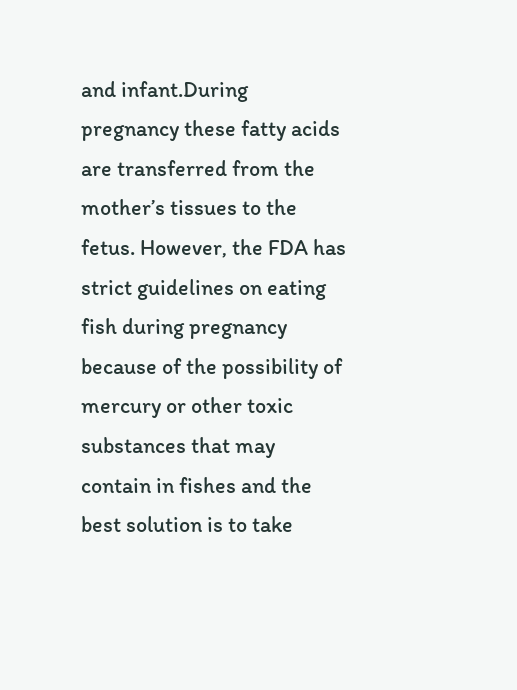and infant.During pregnancy these fatty acids are transferred from the mother’s tissues to the fetus. However, the FDA has strict guidelines on eating fish during pregnancy because of the possibility of mercury or other toxic substances that may contain in fishes and the best solution is to take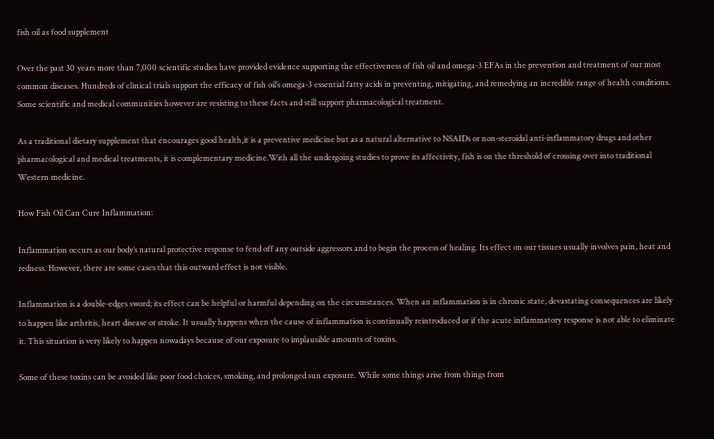fish oil as food supplement

Over the past 30 years more than 7,000 scientific studies have provided evidence supporting the effectiveness of fish oil and omega-3 EFAs in the prevention and treatment of our most common diseases. Hundreds of clinical trials support the efficacy of fish oil’s omega-3 essential fatty acids in preventing, mitigating, and remedying an incredible range of health conditions. Some scientific and medical communities however are resisting to these facts and still support pharmacological treatment.

As a traditional dietary supplement that encourages good health,it is a preventive medicine but as a natural alternative to NSAIDs or non-steroidal anti-inflammatory drugs and other pharmacological and medical treatments, it is complementary medicine.With all the undergoing studies to prove its affectivity, fish is on the threshold of crossing over into traditional Western medicine.

How Fish Oil Can Cure Inflammation:

Inflammation occurs as our body’s natural protective response to fend off any outside aggressors and to begin the process of healing. Its effect on our tissues usually involves pain, heat and redness. However, there are some cases that this outward effect is not visible.

Inflammation is a double-edges sword; its effect can be helpful or harmful depending on the circumstances. When an inflammation is in chronic state, devastating consequences are likely to happen like arthritis, heart disease or stroke. It usually happens when the cause of inflammation is continually reintroduced or if the acute inflammatory response is not able to eliminate it. This situation is very likely to happen nowadays because of our exposure to implausible amounts of toxins.

Some of these toxins can be avoided like poor food choices, smoking, and prolonged sun exposure. While some things arise from things from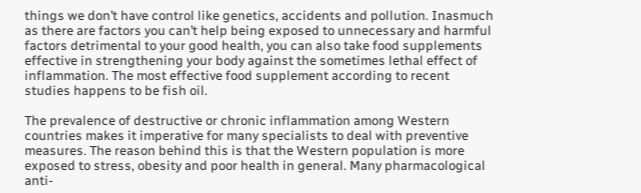things we don’t have control like genetics, accidents and pollution. Inasmuch as there are factors you can’t help being exposed to unnecessary and harmful factors detrimental to your good health, you can also take food supplements effective in strengthening your body against the sometimes lethal effect of inflammation. The most effective food supplement according to recent studies happens to be fish oil.

The prevalence of destructive or chronic inflammation among Western countries makes it imperative for many specialists to deal with preventive measures. The reason behind this is that the Western population is more exposed to stress, obesity and poor health in general. Many pharmacological anti-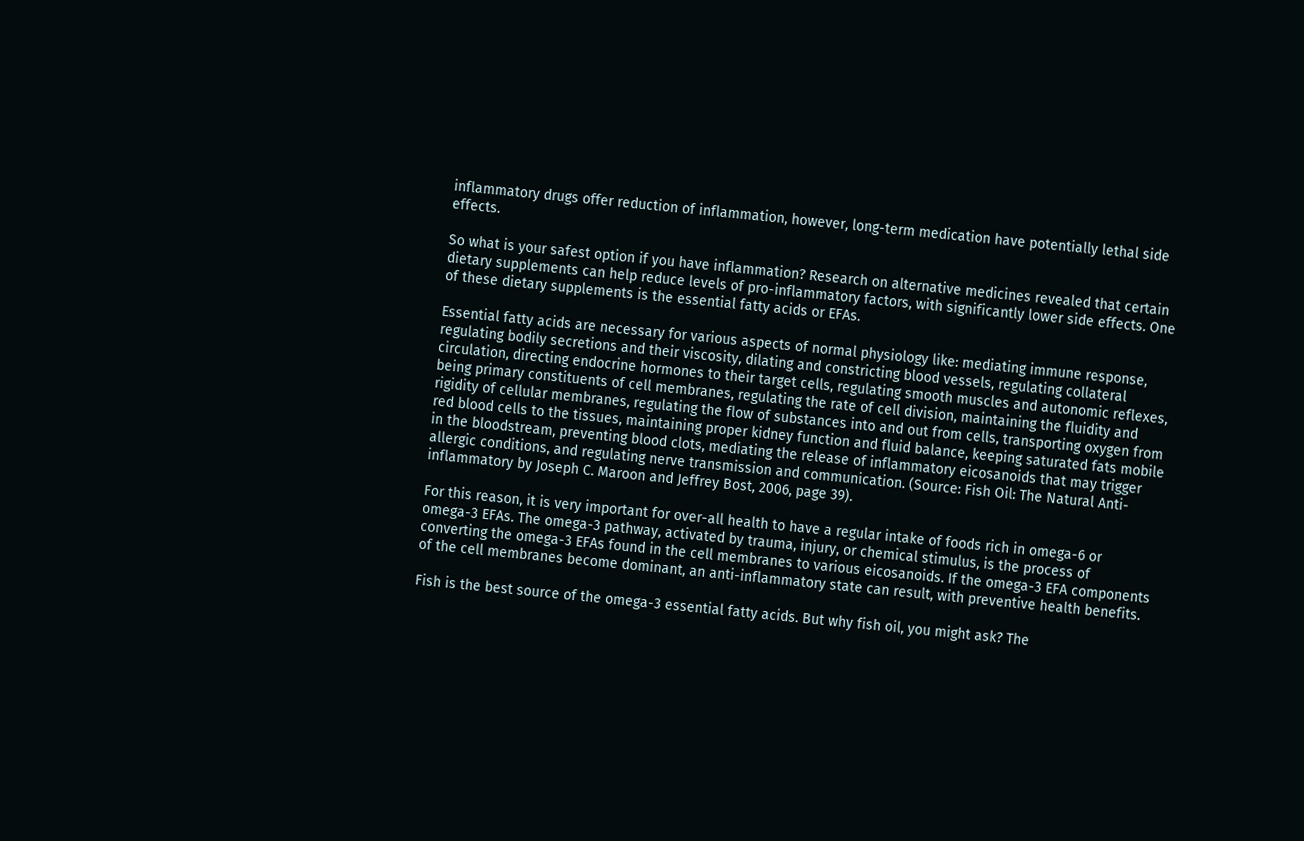inflammatory drugs offer reduction of inflammation, however, long-term medication have potentially lethal side effects.

So what is your safest option if you have inflammation? Research on alternative medicines revealed that certain dietary supplements can help reduce levels of pro-inflammatory factors, with significantly lower side effects. One of these dietary supplements is the essential fatty acids or EFAs.

Essential fatty acids are necessary for various aspects of normal physiology like: mediating immune response, regulating bodily secretions and their viscosity, dilating and constricting blood vessels, regulating collateral circulation, directing endocrine hormones to their target cells, regulating smooth muscles and autonomic reflexes, being primary constituents of cell membranes, regulating the rate of cell division, maintaining the fluidity and rigidity of cellular membranes, regulating the flow of substances into and out from cells, transporting oxygen from red blood cells to the tissues, maintaining proper kidney function and fluid balance, keeping saturated fats mobile in the bloodstream, preventing blood clots, mediating the release of inflammatory eicosanoids that may trigger allergic conditions, and regulating nerve transmission and communication. (Source: Fish Oil: The Natural Anti-inflammatory by Joseph C. Maroon and Jeffrey Bost, 2006, page 39).

For this reason, it is very important for over-all health to have a regular intake of foods rich in omega-6 or omega-3 EFAs. The omega-3 pathway, activated by trauma, injury, or chemical stimulus, is the process of converting the omega-3 EFAs found in the cell membranes to various eicosanoids. If the omega-3 EFA components of the cell membranes become dominant, an anti-inflammatory state can result, with preventive health benefits.

Fish is the best source of the omega-3 essential fatty acids. But why fish oil, you might ask? The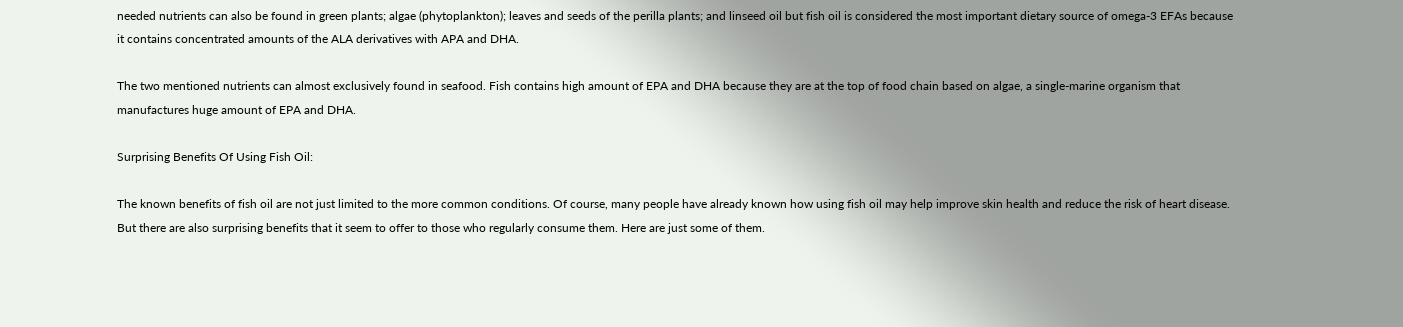needed nutrients can also be found in green plants; algae (phytoplankton); leaves and seeds of the perilla plants; and linseed oil but fish oil is considered the most important dietary source of omega-3 EFAs because it contains concentrated amounts of the ALA derivatives with APA and DHA.

The two mentioned nutrients can almost exclusively found in seafood. Fish contains high amount of EPA and DHA because they are at the top of food chain based on algae, a single-marine organism that manufactures huge amount of EPA and DHA.

Surprising Benefits Of Using Fish Oil:

The known benefits of fish oil are not just limited to the more common conditions. Of course, many people have already known how using fish oil may help improve skin health and reduce the risk of heart disease. But there are also surprising benefits that it seem to offer to those who regularly consume them. Here are just some of them.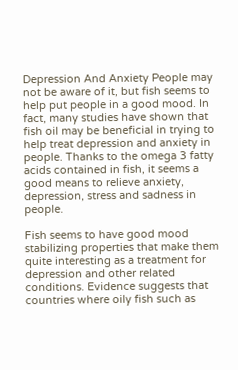Depression And Anxiety People may not be aware of it, but fish seems to help put people in a good mood. In fact, many studies have shown that fish oil may be beneficial in trying to help treat depression and anxiety in people. Thanks to the omega 3 fatty acids contained in fish, it seems a good means to relieve anxiety, depression, stress and sadness in people.

Fish seems to have good mood stabilizing properties that make them quite interesting as a treatment for depression and other related conditions. Evidence suggests that countries where oily fish such as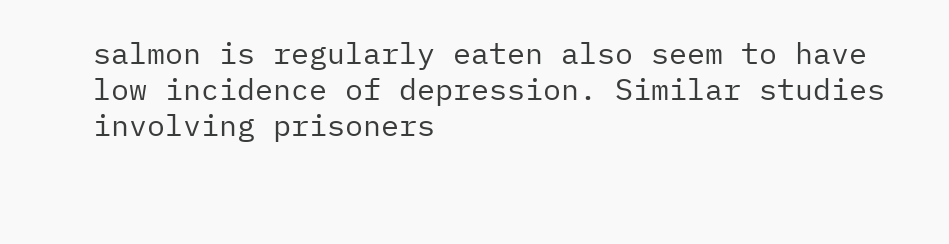salmon is regularly eaten also seem to have low incidence of depression. Similar studies involving prisoners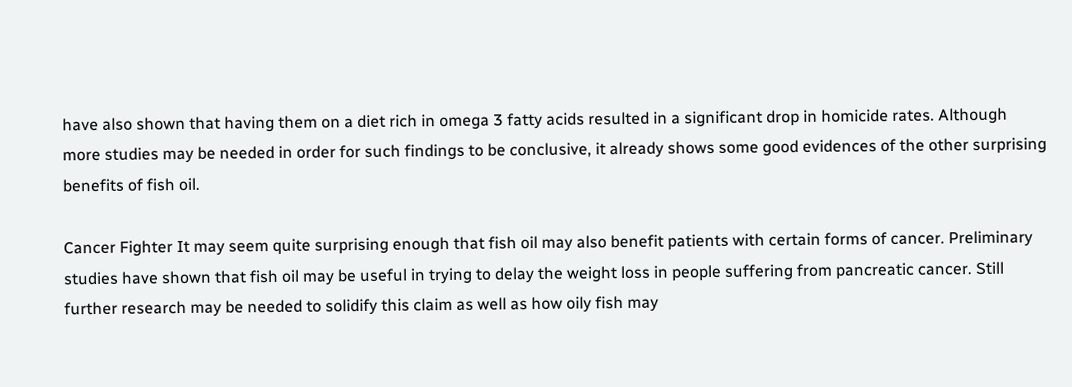have also shown that having them on a diet rich in omega 3 fatty acids resulted in a significant drop in homicide rates. Although more studies may be needed in order for such findings to be conclusive, it already shows some good evidences of the other surprising benefits of fish oil.

Cancer Fighter It may seem quite surprising enough that fish oil may also benefit patients with certain forms of cancer. Preliminary studies have shown that fish oil may be useful in trying to delay the weight loss in people suffering from pancreatic cancer. Still further research may be needed to solidify this claim as well as how oily fish may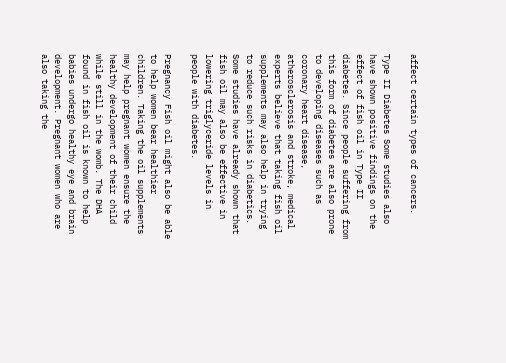affect certain types of cancers.

Type II Diabetes Some studies also have shown positive findings on the effect of fish oil in Type II diabetes. Since people suffering from this form of diabetes are also prone to developing diseases such as coronary heart disease, atherosclerosis and stroke, medical experts believe that taking fish oil supplements may also help in trying to reduce such risks in diabetics. Some studies have already shown that fish oil may also be effective in lowering triglyceride levels in people with diabetes.

Pregnancy Fish oil might also be able to help women bear healthier children. Taking the oil supplements may help pregnant women ensure the healthy development of their child while still in the womb. The DHA found in fish oil is known to help babies undergo healthy eye and brain development. Pregnant women who are also taking the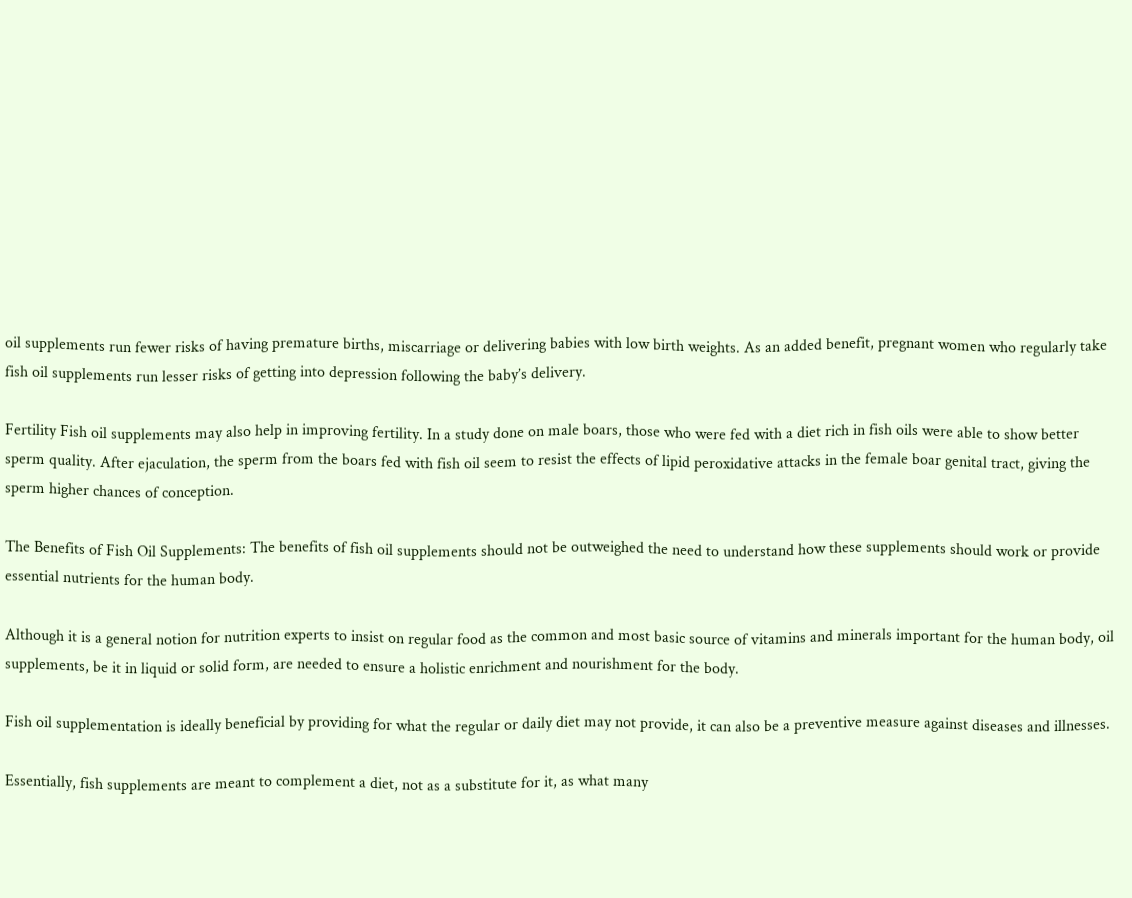oil supplements run fewer risks of having premature births, miscarriage or delivering babies with low birth weights. As an added benefit, pregnant women who regularly take fish oil supplements run lesser risks of getting into depression following the baby’s delivery.

Fertility Fish oil supplements may also help in improving fertility. In a study done on male boars, those who were fed with a diet rich in fish oils were able to show better sperm quality. After ejaculation, the sperm from the boars fed with fish oil seem to resist the effects of lipid peroxidative attacks in the female boar genital tract, giving the sperm higher chances of conception.

The Benefits of Fish Oil Supplements: The benefits of fish oil supplements should not be outweighed the need to understand how these supplements should work or provide essential nutrients for the human body.

Although it is a general notion for nutrition experts to insist on regular food as the common and most basic source of vitamins and minerals important for the human body, oil supplements, be it in liquid or solid form, are needed to ensure a holistic enrichment and nourishment for the body.

Fish oil supplementation is ideally beneficial by providing for what the regular or daily diet may not provide, it can also be a preventive measure against diseases and illnesses.

Essentially, fish supplements are meant to complement a diet, not as a substitute for it, as what many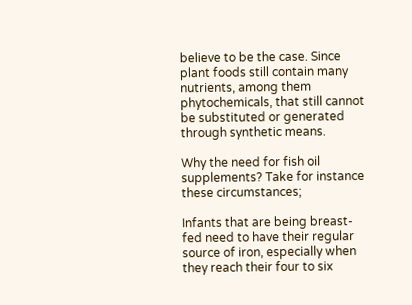believe to be the case. Since plant foods still contain many nutrients, among them phytochemicals, that still cannot be substituted or generated through synthetic means.

Why the need for fish oil supplements? Take for instance these circumstances;

Infants that are being breast-fed need to have their regular source of iron, especially when they reach their four to six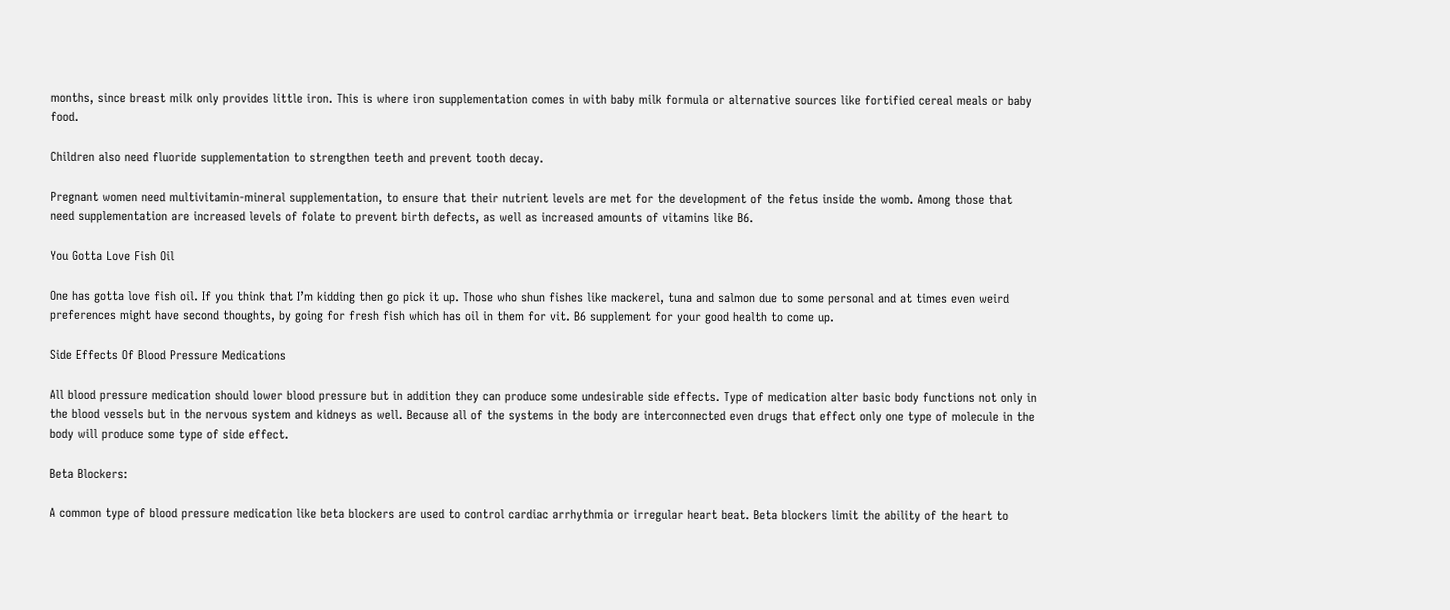months, since breast milk only provides little iron. This is where iron supplementation comes in with baby milk formula or alternative sources like fortified cereal meals or baby food.

Children also need fluoride supplementation to strengthen teeth and prevent tooth decay.

Pregnant women need multivitamin-mineral supplementation, to ensure that their nutrient levels are met for the development of the fetus inside the womb. Among those that need supplementation are increased levels of folate to prevent birth defects, as well as increased amounts of vitamins like B6.

You Gotta Love Fish Oil

One has gotta love fish oil. If you think that I’m kidding then go pick it up. Those who shun fishes like mackerel, tuna and salmon due to some personal and at times even weird preferences might have second thoughts, by going for fresh fish which has oil in them for vit. B6 supplement for your good health to come up.

Side Effects Of Blood Pressure Medications

All blood pressure medication should lower blood pressure but in addition they can produce some undesirable side effects. Type of medication alter basic body functions not only in the blood vessels but in the nervous system and kidneys as well. Because all of the systems in the body are interconnected even drugs that effect only one type of molecule in the body will produce some type of side effect.

Beta Blockers:

A common type of blood pressure medication like beta blockers are used to control cardiac arrhythmia or irregular heart beat. Beta blockers limit the ability of the heart to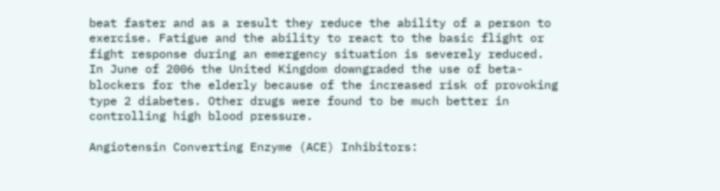beat faster and as a result they reduce the ability of a person to exercise. Fatigue and the ability to react to the basic flight or fight response during an emergency situation is severely reduced. In June of 2006 the United Kingdom downgraded the use of beta-blockers for the elderly because of the increased risk of provoking type 2 diabetes. Other drugs were found to be much better in controlling high blood pressure.

Angiotensin Converting Enzyme (ACE) Inhibitors: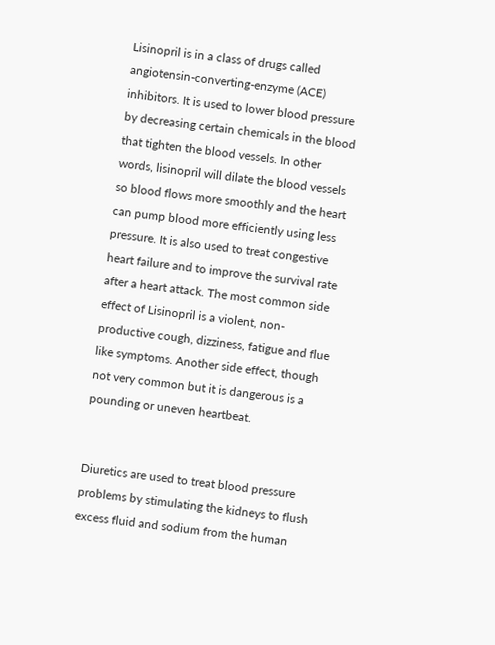Lisinopril is in a class of drugs called angiotensin-converting-enzyme (ACE) inhibitors. It is used to lower blood pressure by decreasing certain chemicals in the blood that tighten the blood vessels. In other words, lisinopril will dilate the blood vessels so blood flows more smoothly and the heart can pump blood more efficiently using less pressure. It is also used to treat congestive heart failure and to improve the survival rate after a heart attack. The most common side effect of Lisinopril is a violent, non-productive cough, dizziness, fatigue and flue like symptoms. Another side effect, though not very common but it is dangerous is a pounding or uneven heartbeat.


Diuretics are used to treat blood pressure problems by stimulating the kidneys to flush excess fluid and sodium from the human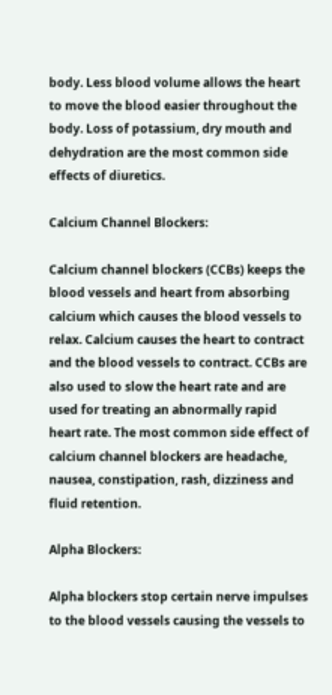body. Less blood volume allows the heart to move the blood easier throughout the body. Loss of potassium, dry mouth and dehydration are the most common side effects of diuretics.

Calcium Channel Blockers:

Calcium channel blockers (CCBs) keeps the blood vessels and heart from absorbing calcium which causes the blood vessels to relax. Calcium causes the heart to contract and the blood vessels to contract. CCBs are also used to slow the heart rate and are used for treating an abnormally rapid heart rate. The most common side effect of calcium channel blockers are headache, nausea, constipation, rash, dizziness and fluid retention.

Alpha Blockers:

Alpha blockers stop certain nerve impulses to the blood vessels causing the vessels to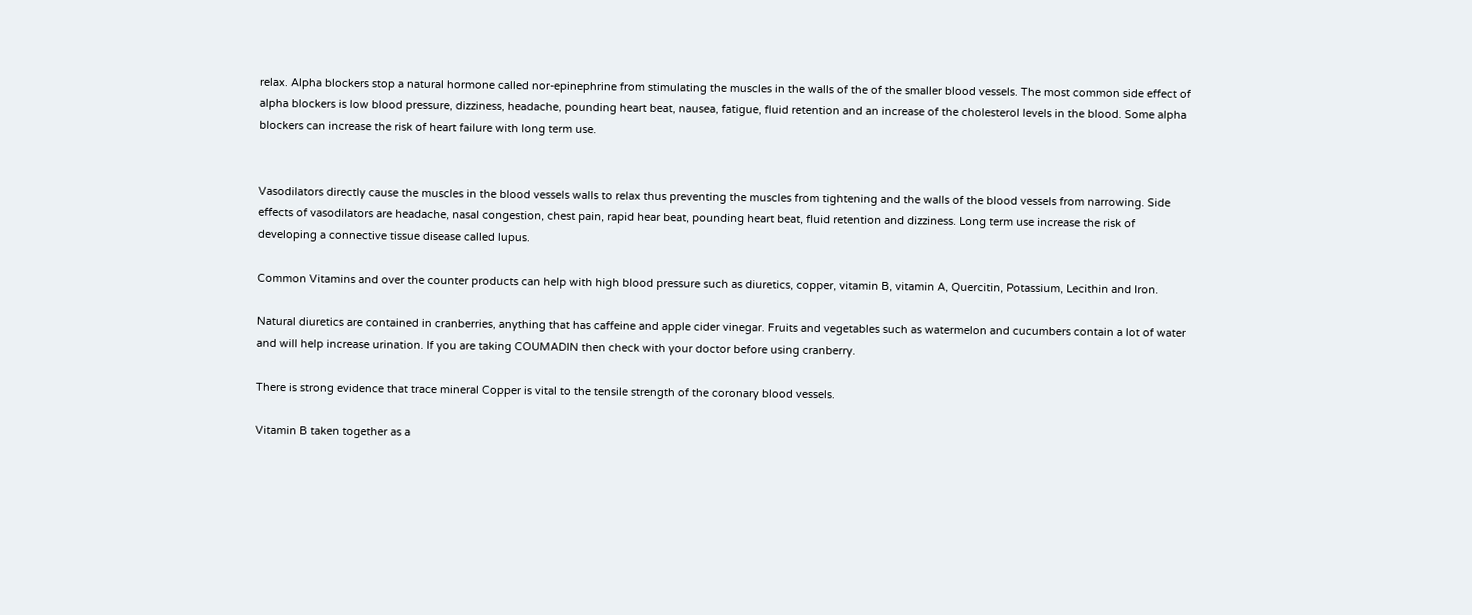relax. Alpha blockers stop a natural hormone called nor-epinephrine from stimulating the muscles in the walls of the of the smaller blood vessels. The most common side effect of alpha blockers is low blood pressure, dizziness, headache, pounding heart beat, nausea, fatigue, fluid retention and an increase of the cholesterol levels in the blood. Some alpha blockers can increase the risk of heart failure with long term use.


Vasodilators directly cause the muscles in the blood vessels walls to relax thus preventing the muscles from tightening and the walls of the blood vessels from narrowing. Side effects of vasodilators are headache, nasal congestion, chest pain, rapid hear beat, pounding heart beat, fluid retention and dizziness. Long term use increase the risk of developing a connective tissue disease called lupus.

Common Vitamins and over the counter products can help with high blood pressure such as diuretics, copper, vitamin B, vitamin A, Quercitin, Potassium, Lecithin and Iron.

Natural diuretics are contained in cranberries, anything that has caffeine and apple cider vinegar. Fruits and vegetables such as watermelon and cucumbers contain a lot of water and will help increase urination. If you are taking COUMADIN then check with your doctor before using cranberry.

There is strong evidence that trace mineral Copper is vital to the tensile strength of the coronary blood vessels.

Vitamin B taken together as a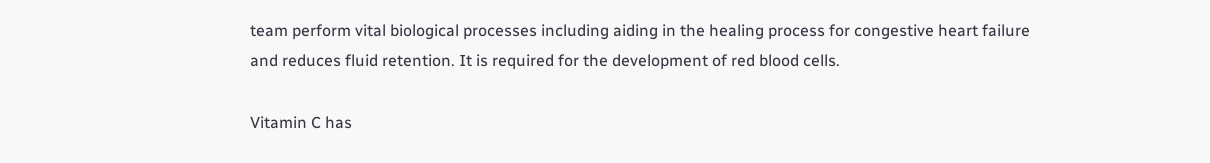team perform vital biological processes including aiding in the healing process for congestive heart failure and reduces fluid retention. It is required for the development of red blood cells.

Vitamin C has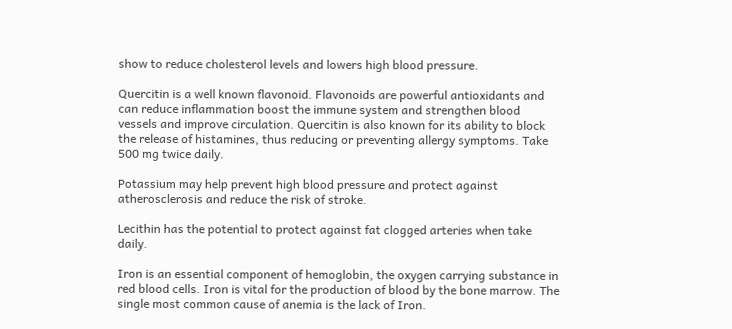show to reduce cholesterol levels and lowers high blood pressure.

Quercitin is a well known flavonoid. Flavonoids are powerful antioxidants and can reduce inflammation boost the immune system and strengthen blood vessels and improve circulation. Quercitin is also known for its ability to block the release of histamines, thus reducing or preventing allergy symptoms. Take 500 mg twice daily.

Potassium may help prevent high blood pressure and protect against atherosclerosis and reduce the risk of stroke.

Lecithin has the potential to protect against fat clogged arteries when take daily.

Iron is an essential component of hemoglobin, the oxygen carrying substance in red blood cells. Iron is vital for the production of blood by the bone marrow. The single most common cause of anemia is the lack of Iron.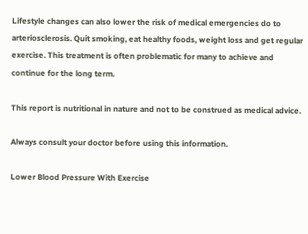Lifestyle changes can also lower the risk of medical emergencies do to arteriosclerosis. Quit smoking, eat healthy foods, weight loss and get regular exercise. This treatment is often problematic for many to achieve and continue for the long term.

This report is nutritional in nature and not to be construed as medical advice.

Always consult your doctor before using this information.

Lower Blood Pressure With Exercise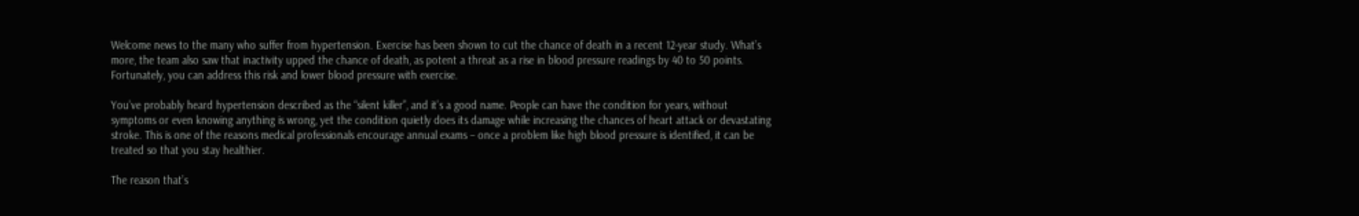Welcome news to the many who suffer from hypertension. Exercise has been shown to cut the chance of death in a recent 12-year study. What’s more, the team also saw that inactivity upped the chance of death, as potent a threat as a rise in blood pressure readings by 40 to 50 points. Fortunately, you can address this risk and lower blood pressure with exercise.

You’ve probably heard hypertension described as the “silent killer”, and it’s a good name. People can have the condition for years, without symptoms or even knowing anything is wrong, yet the condition quietly does its damage while increasing the chances of heart attack or devastating stroke. This is one of the reasons medical professionals encourage annual exams – once a problem like high blood pressure is identified, it can be treated so that you stay healthier.

The reason that’s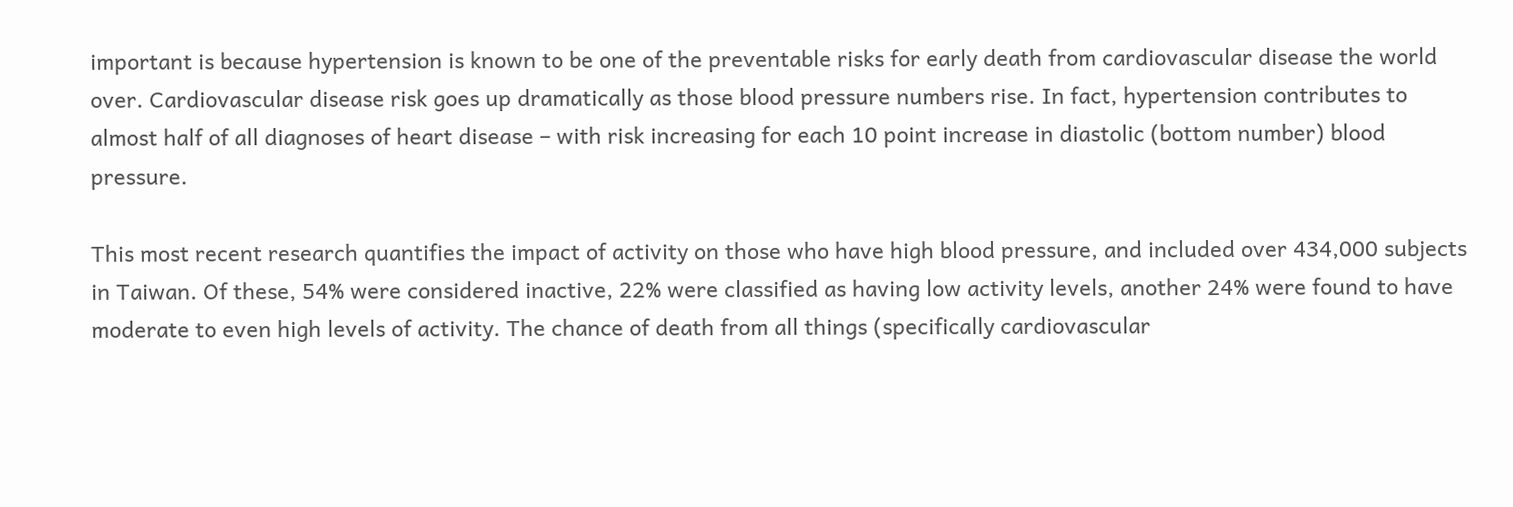important is because hypertension is known to be one of the preventable risks for early death from cardiovascular disease the world over. Cardiovascular disease risk goes up dramatically as those blood pressure numbers rise. In fact, hypertension contributes to almost half of all diagnoses of heart disease – with risk increasing for each 10 point increase in diastolic (bottom number) blood pressure.

This most recent research quantifies the impact of activity on those who have high blood pressure, and included over 434,000 subjects in Taiwan. Of these, 54% were considered inactive, 22% were classified as having low activity levels, another 24% were found to have moderate to even high levels of activity. The chance of death from all things (specifically cardiovascular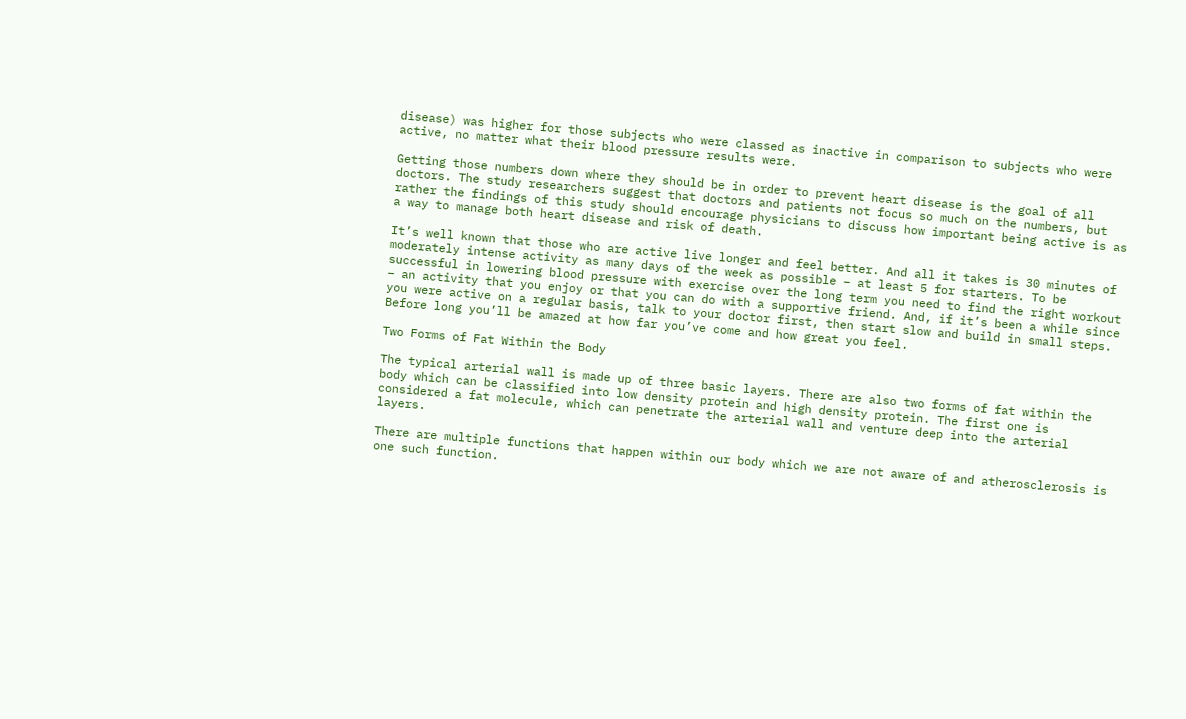disease) was higher for those subjects who were classed as inactive in comparison to subjects who were active, no matter what their blood pressure results were.

Getting those numbers down where they should be in order to prevent heart disease is the goal of all doctors. The study researchers suggest that doctors and patients not focus so much on the numbers, but rather the findings of this study should encourage physicians to discuss how important being active is as a way to manage both heart disease and risk of death.

It’s well known that those who are active live longer and feel better. And all it takes is 30 minutes of moderately intense activity as many days of the week as possible – at least 5 for starters. To be successful in lowering blood pressure with exercise over the long term you need to find the right workout – an activity that you enjoy or that you can do with a supportive friend. And, if it’s been a while since you were active on a regular basis, talk to your doctor first, then start slow and build in small steps. Before long you’ll be amazed at how far you’ve come and how great you feel.

Two Forms of Fat Within the Body

The typical arterial wall is made up of three basic layers. There are also two forms of fat within the body which can be classified into low density protein and high density protein. The first one is considered a fat molecule, which can penetrate the arterial wall and venture deep into the arterial layers.

There are multiple functions that happen within our body which we are not aware of and atherosclerosis is one such function.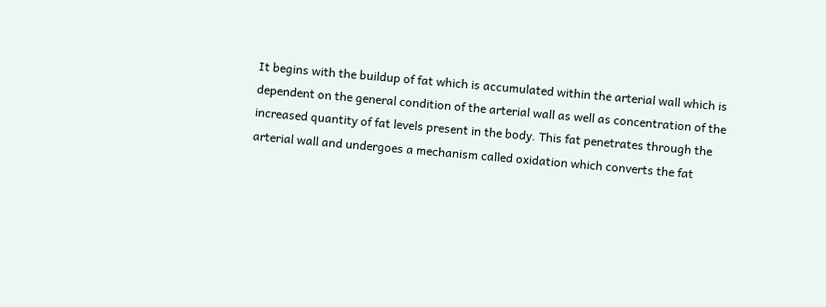It begins with the buildup of fat which is accumulated within the arterial wall which is dependent on the general condition of the arterial wall as well as concentration of the increased quantity of fat levels present in the body. This fat penetrates through the arterial wall and undergoes a mechanism called oxidation which converts the fat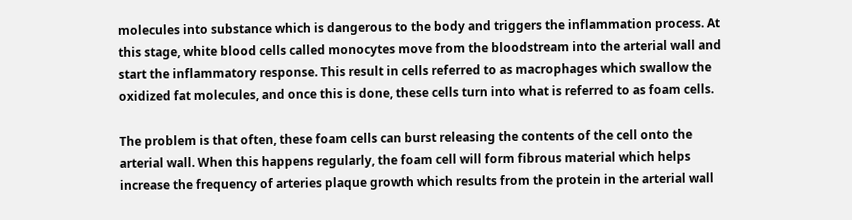molecules into substance which is dangerous to the body and triggers the inflammation process. At this stage, white blood cells called monocytes move from the bloodstream into the arterial wall and start the inflammatory response. This result in cells referred to as macrophages which swallow the oxidized fat molecules, and once this is done, these cells turn into what is referred to as foam cells.

The problem is that often, these foam cells can burst releasing the contents of the cell onto the arterial wall. When this happens regularly, the foam cell will form fibrous material which helps increase the frequency of arteries plaque growth which results from the protein in the arterial wall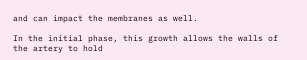and can impact the membranes as well.

In the initial phase, this growth allows the walls of the artery to hold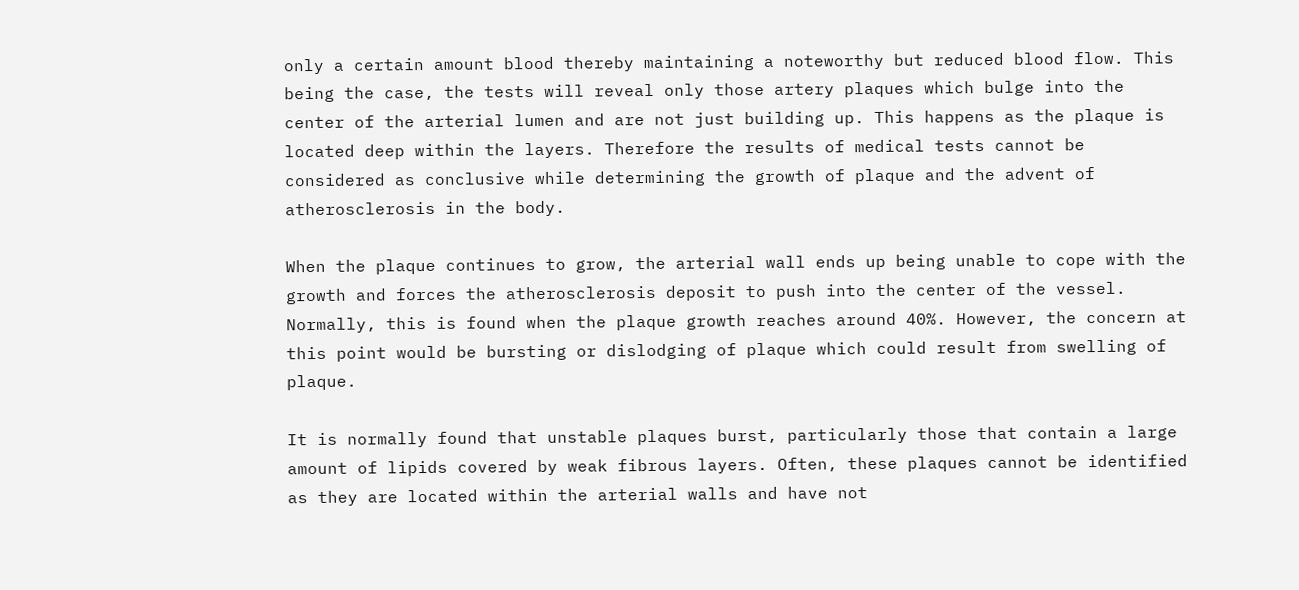only a certain amount blood thereby maintaining a noteworthy but reduced blood flow. This being the case, the tests will reveal only those artery plaques which bulge into the center of the arterial lumen and are not just building up. This happens as the plaque is located deep within the layers. Therefore the results of medical tests cannot be considered as conclusive while determining the growth of plaque and the advent of atherosclerosis in the body.

When the plaque continues to grow, the arterial wall ends up being unable to cope with the growth and forces the atherosclerosis deposit to push into the center of the vessel. Normally, this is found when the plaque growth reaches around 40%. However, the concern at this point would be bursting or dislodging of plaque which could result from swelling of plaque.

It is normally found that unstable plaques burst, particularly those that contain a large amount of lipids covered by weak fibrous layers. Often, these plaques cannot be identified as they are located within the arterial walls and have not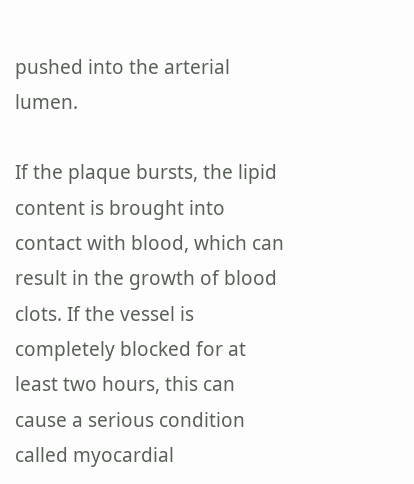pushed into the arterial lumen.

If the plaque bursts, the lipid content is brought into contact with blood, which can result in the growth of blood clots. If the vessel is completely blocked for at least two hours, this can cause a serious condition called myocardial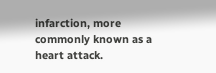infarction, more commonly known as a heart attack.